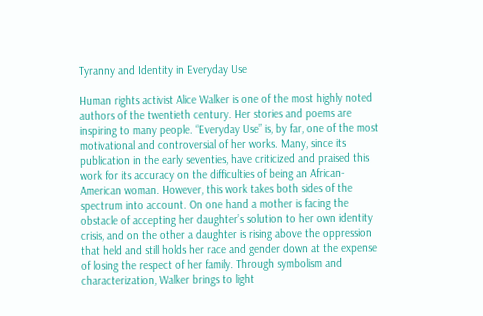Tyranny and Identity in Everyday Use

Human rights activist Alice Walker is one of the most highly noted authors of the twentieth century. Her stories and poems are inspiring to many people. “Everyday Use” is, by far, one of the most motivational and controversial of her works. Many, since its publication in the early seventies, have criticized and praised this work for its accuracy on the difficulties of being an African-American woman. However, this work takes both sides of the spectrum into account. On one hand a mother is facing the obstacle of accepting her daughter’s solution to her own identity crisis, and on the other a daughter is rising above the oppression that held and still holds her race and gender down at the expense of losing the respect of her family. Through symbolism and characterization, Walker brings to light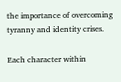the importance of overcoming tyranny and identity crises.

Each character within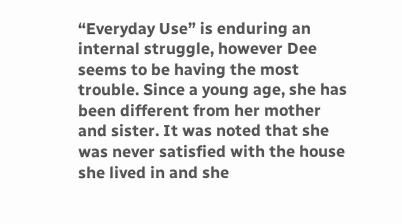“Everyday Use” is enduring an internal struggle, however Dee seems to be having the most trouble. Since a young age, she has been different from her mother and sister. It was noted that she was never satisfied with the house she lived in and she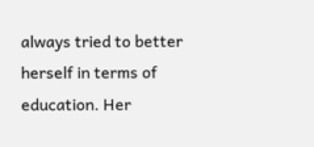always tried to better herself in terms of education. Her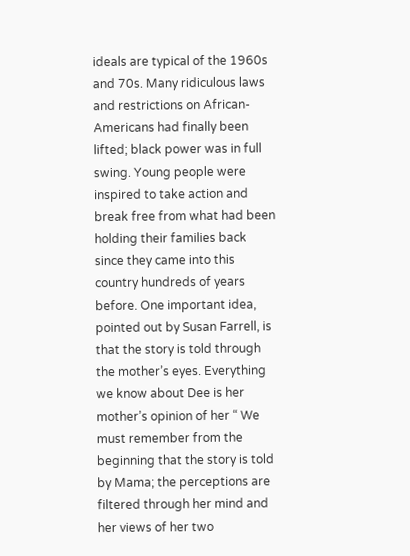ideals are typical of the 1960s and 70s. Many ridiculous laws and restrictions on African-Americans had finally been lifted; black power was in full swing. Young people were inspired to take action and break free from what had been holding their families back since they came into this country hundreds of years before. One important idea, pointed out by Susan Farrell, is that the story is told through the mother’s eyes. Everything we know about Dee is her mother’s opinion of her “ We must remember from the beginning that the story is told by Mama; the perceptions are filtered through her mind and her views of her two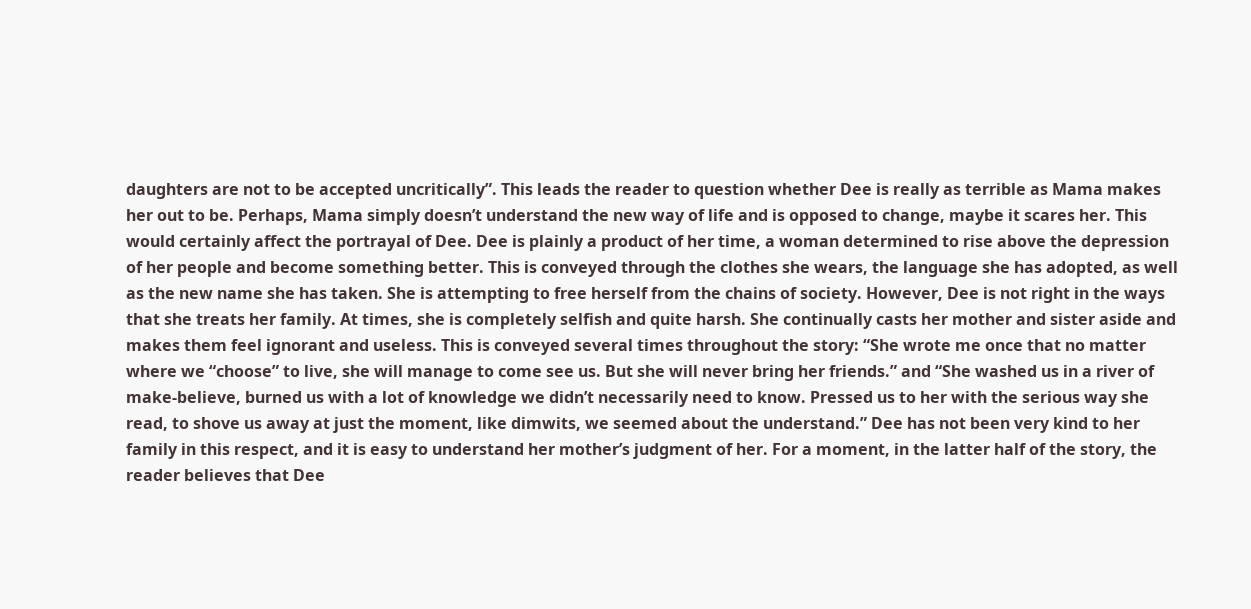daughters are not to be accepted uncritically”. This leads the reader to question whether Dee is really as terrible as Mama makes her out to be. Perhaps, Mama simply doesn’t understand the new way of life and is opposed to change, maybe it scares her. This would certainly affect the portrayal of Dee. Dee is plainly a product of her time, a woman determined to rise above the depression of her people and become something better. This is conveyed through the clothes she wears, the language she has adopted, as well as the new name she has taken. She is attempting to free herself from the chains of society. However, Dee is not right in the ways that she treats her family. At times, she is completely selfish and quite harsh. She continually casts her mother and sister aside and makes them feel ignorant and useless. This is conveyed several times throughout the story: “She wrote me once that no matter where we “choose” to live, she will manage to come see us. But she will never bring her friends.” and “She washed us in a river of make-believe, burned us with a lot of knowledge we didn’t necessarily need to know. Pressed us to her with the serious way she read, to shove us away at just the moment, like dimwits, we seemed about the understand.” Dee has not been very kind to her family in this respect, and it is easy to understand her mother’s judgment of her. For a moment, in the latter half of the story, the reader believes that Dee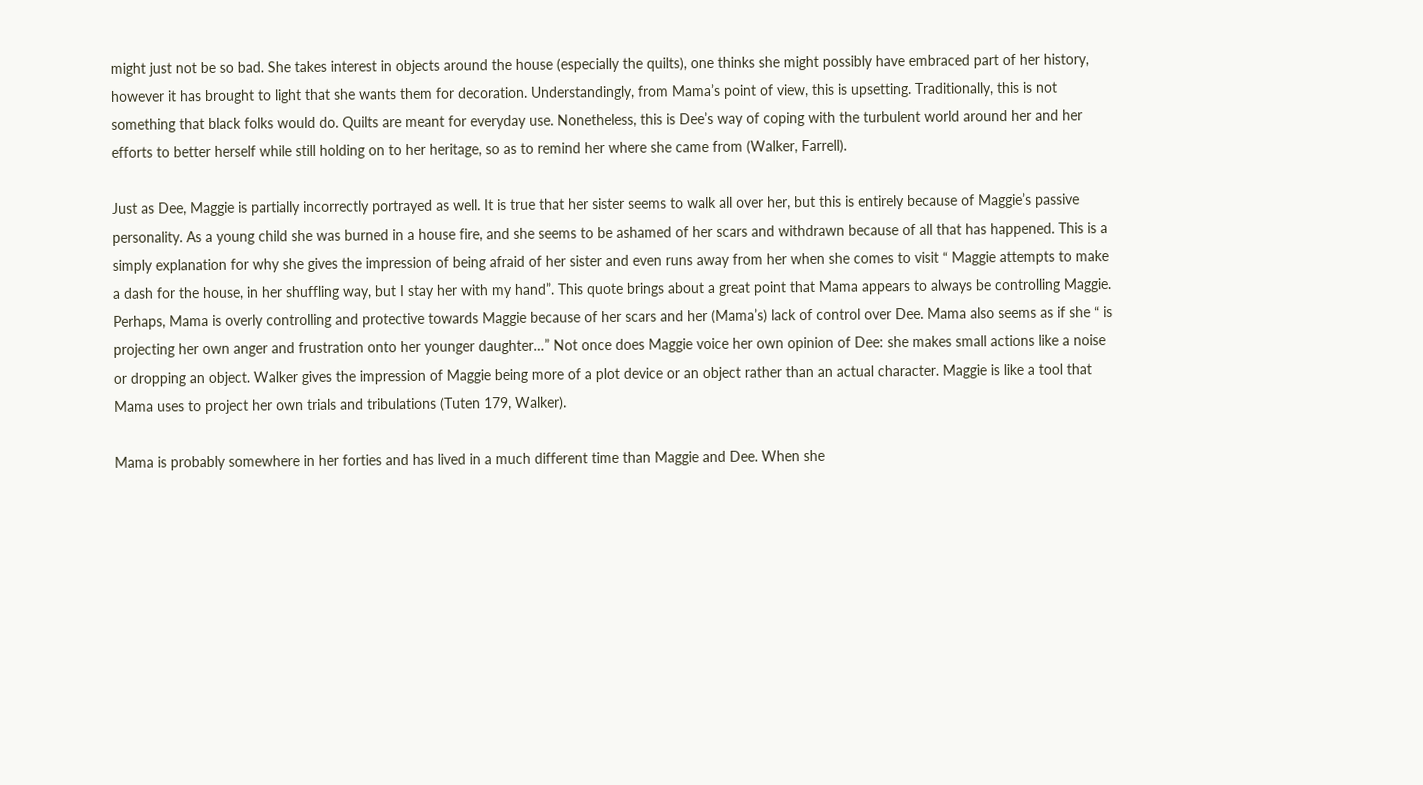might just not be so bad. She takes interest in objects around the house (especially the quilts), one thinks she might possibly have embraced part of her history, however it has brought to light that she wants them for decoration. Understandingly, from Mama’s point of view, this is upsetting. Traditionally, this is not something that black folks would do. Quilts are meant for everyday use. Nonetheless, this is Dee’s way of coping with the turbulent world around her and her efforts to better herself while still holding on to her heritage, so as to remind her where she came from (Walker, Farrell).

Just as Dee, Maggie is partially incorrectly portrayed as well. It is true that her sister seems to walk all over her, but this is entirely because of Maggie’s passive personality. As a young child she was burned in a house fire, and she seems to be ashamed of her scars and withdrawn because of all that has happened. This is a simply explanation for why she gives the impression of being afraid of her sister and even runs away from her when she comes to visit “ Maggie attempts to make a dash for the house, in her shuffling way, but I stay her with my hand”. This quote brings about a great point that Mama appears to always be controlling Maggie. Perhaps, Mama is overly controlling and protective towards Maggie because of her scars and her (Mama’s) lack of control over Dee. Mama also seems as if she “ is projecting her own anger and frustration onto her younger daughter…” Not once does Maggie voice her own opinion of Dee: she makes small actions like a noise or dropping an object. Walker gives the impression of Maggie being more of a plot device or an object rather than an actual character. Maggie is like a tool that Mama uses to project her own trials and tribulations (Tuten 179, Walker).

Mama is probably somewhere in her forties and has lived in a much different time than Maggie and Dee. When she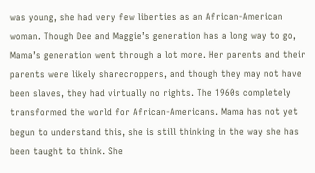was young, she had very few liberties as an African-American woman. Though Dee and Maggie’s generation has a long way to go, Mama’s generation went through a lot more. Her parents and their parents were likely sharecroppers, and though they may not have been slaves, they had virtually no rights. The 1960s completely transformed the world for African-Americans. Mama has not yet begun to understand this, she is still thinking in the way she has been taught to think. She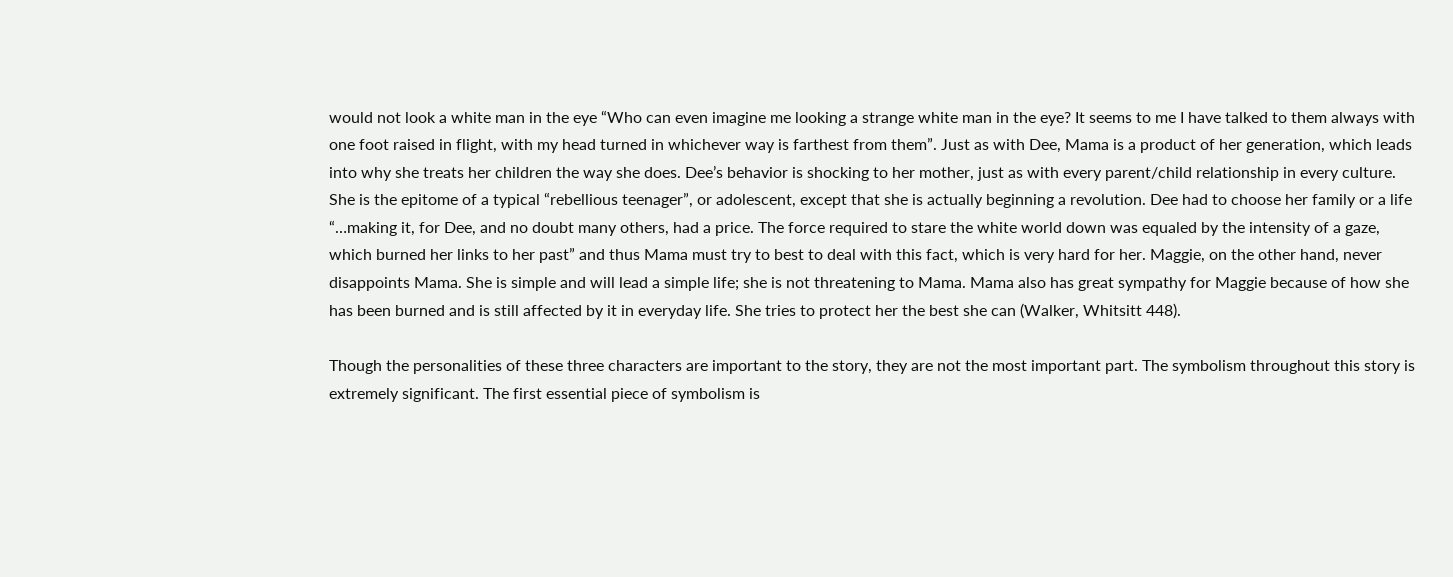would not look a white man in the eye “Who can even imagine me looking a strange white man in the eye? It seems to me I have talked to them always with one foot raised in flight, with my head turned in whichever way is farthest from them”. Just as with Dee, Mama is a product of her generation, which leads into why she treats her children the way she does. Dee’s behavior is shocking to her mother, just as with every parent/child relationship in every culture. She is the epitome of a typical “rebellious teenager”, or adolescent, except that she is actually beginning a revolution. Dee had to choose her family or a life “…making it, for Dee, and no doubt many others, had a price. The force required to stare the white world down was equaled by the intensity of a gaze, which burned her links to her past” and thus Mama must try to best to deal with this fact, which is very hard for her. Maggie, on the other hand, never disappoints Mama. She is simple and will lead a simple life; she is not threatening to Mama. Mama also has great sympathy for Maggie because of how she has been burned and is still affected by it in everyday life. She tries to protect her the best she can (Walker, Whitsitt 448).

Though the personalities of these three characters are important to the story, they are not the most important part. The symbolism throughout this story is extremely significant. The first essential piece of symbolism is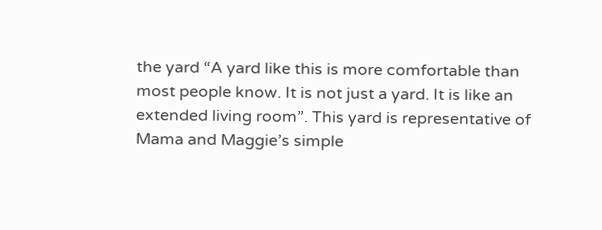the yard “A yard like this is more comfortable than most people know. It is not just a yard. It is like an extended living room”. This yard is representative of Mama and Maggie’s simple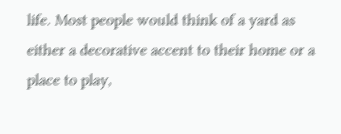life. Most people would think of a yard as either a decorative accent to their home or a place to play,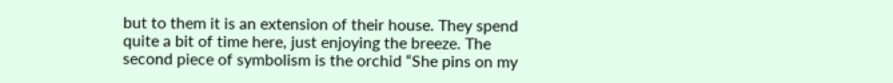but to them it is an extension of their house. They spend quite a bit of time here, just enjoying the breeze. The second piece of symbolism is the orchid “She pins on my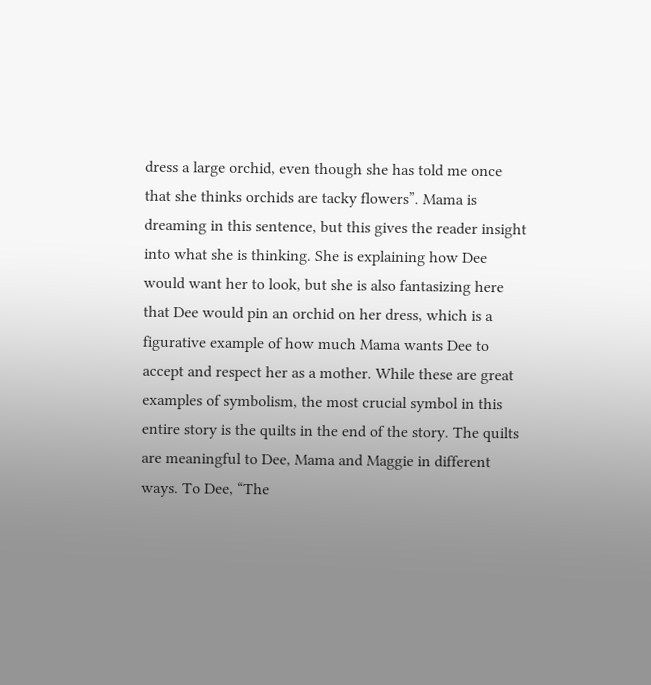dress a large orchid, even though she has told me once that she thinks orchids are tacky flowers”. Mama is dreaming in this sentence, but this gives the reader insight into what she is thinking. She is explaining how Dee would want her to look, but she is also fantasizing here that Dee would pin an orchid on her dress, which is a figurative example of how much Mama wants Dee to accept and respect her as a mother. While these are great examples of symbolism, the most crucial symbol in this entire story is the quilts in the end of the story. The quilts are meaningful to Dee, Mama and Maggie in different ways. To Dee, “The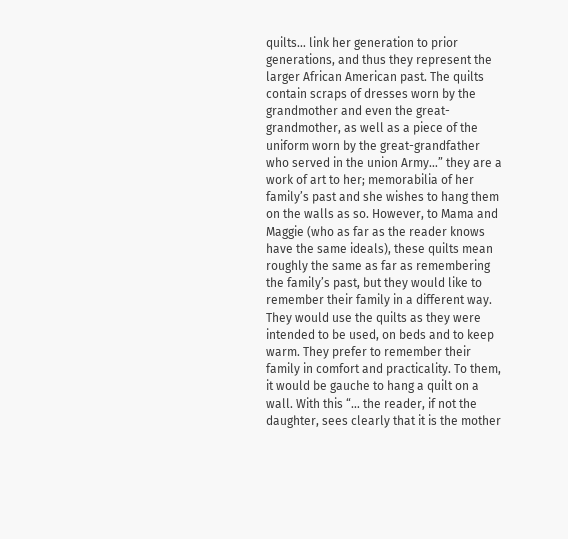quilts… link her generation to prior generations, and thus they represent the larger African American past. The quilts contain scraps of dresses worn by the grandmother and even the great-grandmother, as well as a piece of the uniform worn by the great-grandfather who served in the union Army…” they are a work of art to her; memorabilia of her family’s past and she wishes to hang them on the walls as so. However, to Mama and Maggie (who as far as the reader knows have the same ideals), these quilts mean roughly the same as far as remembering the family’s past, but they would like to remember their family in a different way. They would use the quilts as they were intended to be used, on beds and to keep warm. They prefer to remember their family in comfort and practicality. To them, it would be gauche to hang a quilt on a wall. With this “… the reader, if not the daughter, sees clearly that it is the mother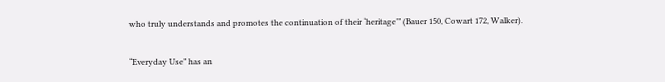who truly understands and promotes the continuation of their ‘heritage’” (Bauer 150, Cowart 172, Walker).

“Everyday Use” has an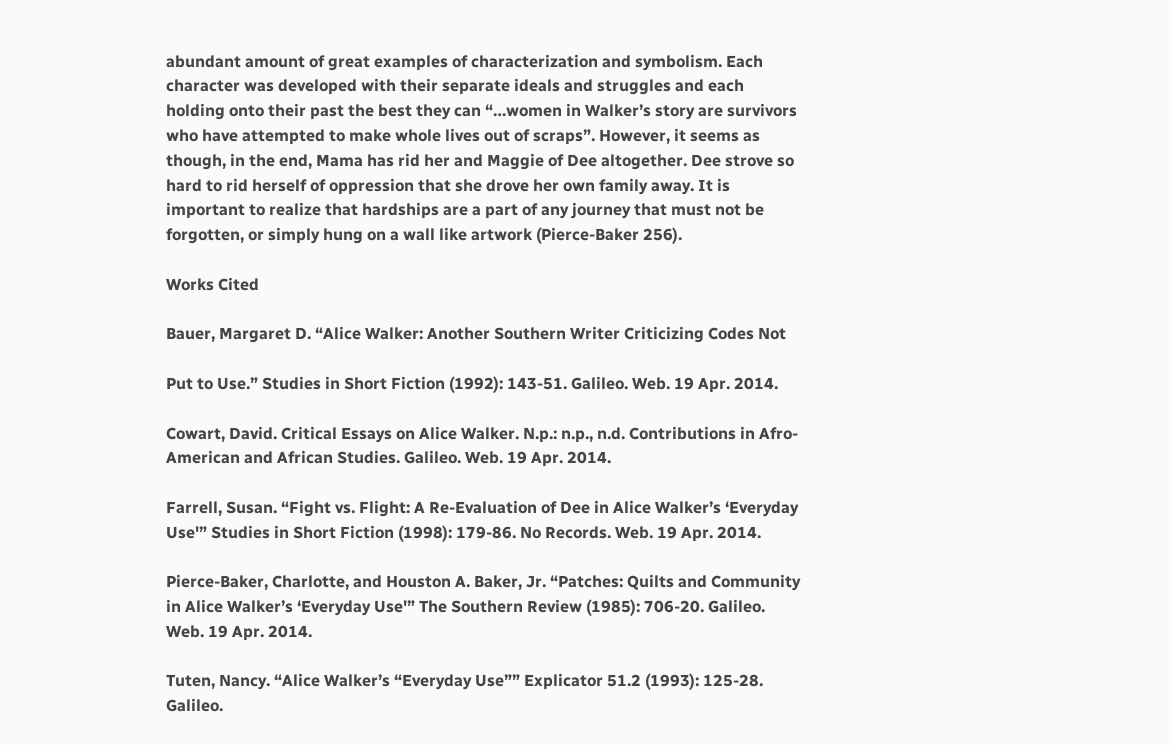abundant amount of great examples of characterization and symbolism. Each character was developed with their separate ideals and struggles and each holding onto their past the best they can “…women in Walker’s story are survivors who have attempted to make whole lives out of scraps”. However, it seems as though, in the end, Mama has rid her and Maggie of Dee altogether. Dee strove so hard to rid herself of oppression that she drove her own family away. It is important to realize that hardships are a part of any journey that must not be forgotten, or simply hung on a wall like artwork (Pierce-Baker 256).

Works Cited

Bauer, Margaret D. “Alice Walker: Another Southern Writer Criticizing Codes Not

Put to Use.” Studies in Short Fiction (1992): 143-51. Galileo. Web. 19 Apr. 2014.

Cowart, David. Critical Essays on Alice Walker. N.p.: n.p., n.d. Contributions in Afro-American and African Studies. Galileo. Web. 19 Apr. 2014.

Farrell, Susan. “Fight vs. Flight: A Re-Evaluation of Dee in Alice Walker’s ‘Everyday Use'” Studies in Short Fiction (1998): 179-86. No Records. Web. 19 Apr. 2014.

Pierce-Baker, Charlotte, and Houston A. Baker, Jr. “Patches: Quilts and Community in Alice Walker’s ‘Everyday Use'” The Southern Review (1985): 706-20. Galileo. Web. 19 Apr. 2014.

Tuten, Nancy. “Alice Walker’s “Everyday Use”” Explicator 51.2 (1993): 125-28. Galileo.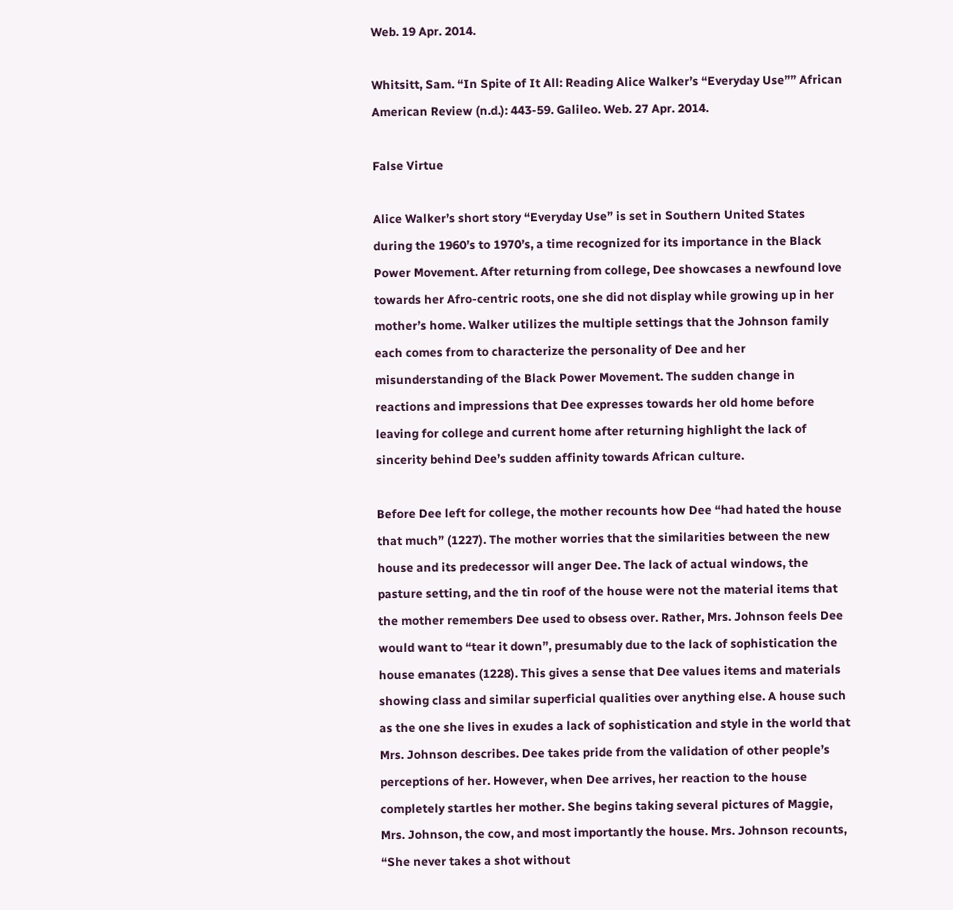Web. 19 Apr. 2014.

Whitsitt, Sam. “In Spite of It All: Reading Alice Walker’s “Everyday Use”” African American Review (n.d.): 443-59. Galileo. Web. 27 Apr. 2014.

False Virtue

Alice Walker’s short story “Everyday Use” is set in Southern United States during the 1960’s to 1970’s, a time recognized for its importance in the Black Power Movement. After returning from college, Dee showcases a newfound love towards her Afro-centric roots, one she did not display while growing up in her mother’s home. Walker utilizes the multiple settings that the Johnson family each comes from to characterize the personality of Dee and her misunderstanding of the Black Power Movement. The sudden change in reactions and impressions that Dee expresses towards her old home before leaving for college and current home after returning highlight the lack of sincerity behind Dee’s sudden affinity towards African culture.

Before Dee left for college, the mother recounts how Dee “had hated the house that much” (1227). The mother worries that the similarities between the new house and its predecessor will anger Dee. The lack of actual windows, the pasture setting, and the tin roof of the house were not the material items that the mother remembers Dee used to obsess over. Rather, Mrs. Johnson feels Dee would want to “tear it down”, presumably due to the lack of sophistication the house emanates (1228). This gives a sense that Dee values items and materials showing class and similar superficial qualities over anything else. A house such as the one she lives in exudes a lack of sophistication and style in the world that Mrs. Johnson describes. Dee takes pride from the validation of other people’s perceptions of her. However, when Dee arrives, her reaction to the house completely startles her mother. She begins taking several pictures of Maggie, Mrs. Johnson, the cow, and most importantly the house. Mrs. Johnson recounts, “She never takes a shot without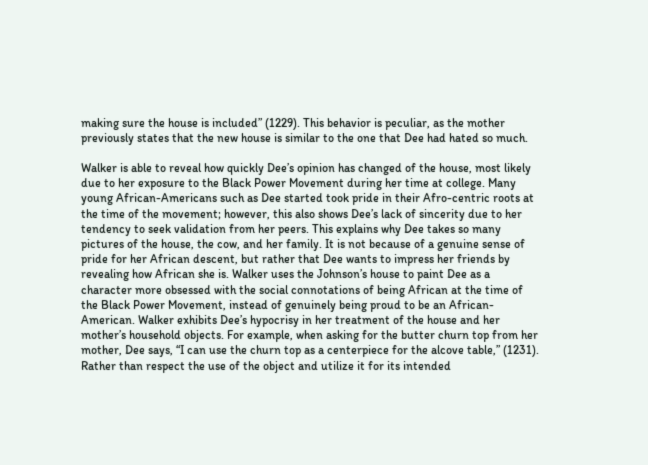making sure the house is included” (1229). This behavior is peculiar, as the mother previously states that the new house is similar to the one that Dee had hated so much.

Walker is able to reveal how quickly Dee’s opinion has changed of the house, most likely due to her exposure to the Black Power Movement during her time at college. Many young African-Americans such as Dee started took pride in their Afro-centric roots at the time of the movement; however, this also shows Dee’s lack of sincerity due to her tendency to seek validation from her peers. This explains why Dee takes so many pictures of the house, the cow, and her family. It is not because of a genuine sense of pride for her African descent, but rather that Dee wants to impress her friends by revealing how African she is. Walker uses the Johnson’s house to paint Dee as a character more obsessed with the social connotations of being African at the time of the Black Power Movement, instead of genuinely being proud to be an African-American. Walker exhibits Dee’s hypocrisy in her treatment of the house and her mother’s household objects. For example, when asking for the butter churn top from her mother, Dee says, “I can use the churn top as a centerpiece for the alcove table,” (1231). Rather than respect the use of the object and utilize it for its intended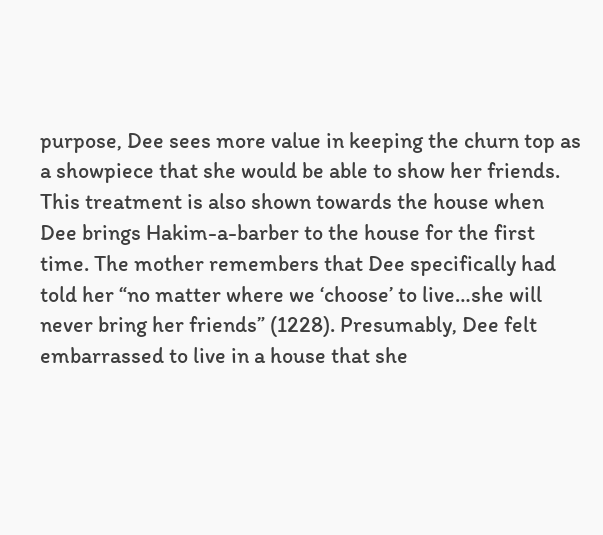purpose, Dee sees more value in keeping the churn top as a showpiece that she would be able to show her friends. This treatment is also shown towards the house when Dee brings Hakim-a-barber to the house for the first time. The mother remembers that Dee specifically had told her “no matter where we ‘choose’ to live…she will never bring her friends” (1228). Presumably, Dee felt embarrassed to live in a house that she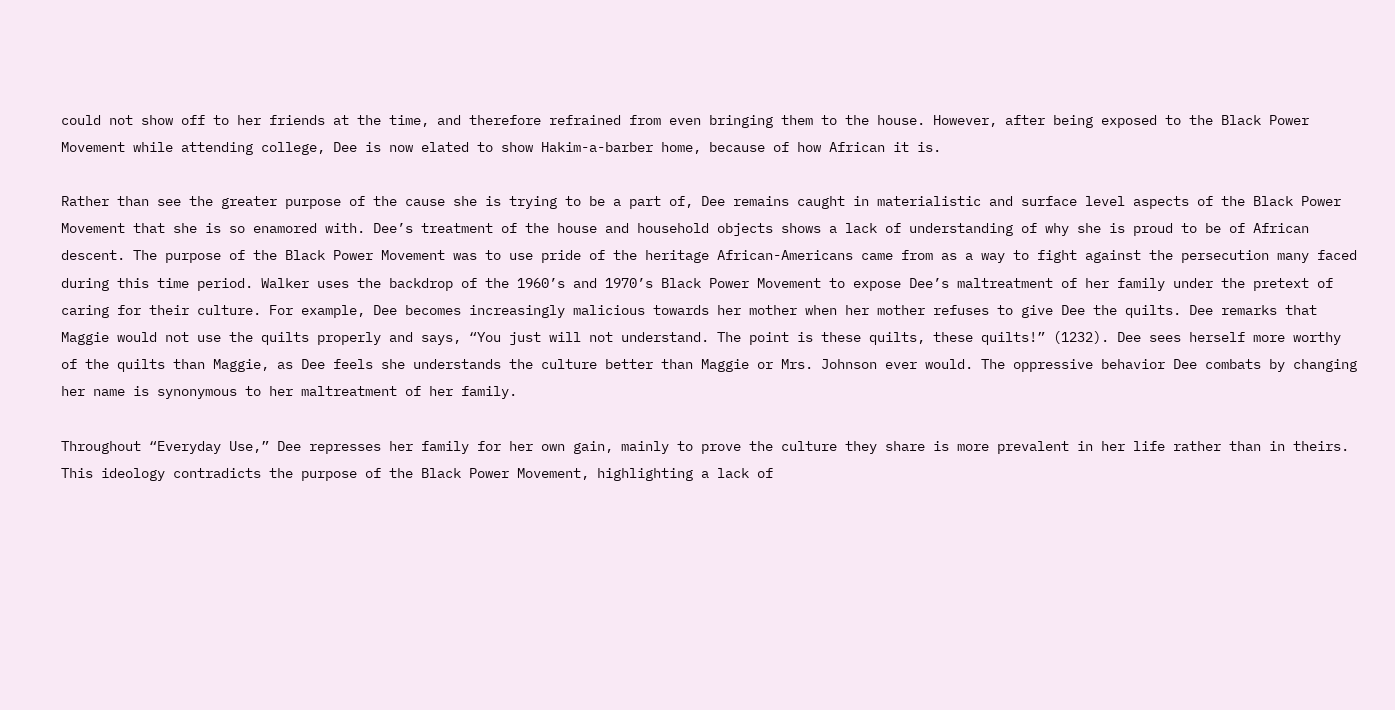could not show off to her friends at the time, and therefore refrained from even bringing them to the house. However, after being exposed to the Black Power Movement while attending college, Dee is now elated to show Hakim-a-barber home, because of how African it is.

Rather than see the greater purpose of the cause she is trying to be a part of, Dee remains caught in materialistic and surface level aspects of the Black Power Movement that she is so enamored with. Dee’s treatment of the house and household objects shows a lack of understanding of why she is proud to be of African descent. The purpose of the Black Power Movement was to use pride of the heritage African-Americans came from as a way to fight against the persecution many faced during this time period. Walker uses the backdrop of the 1960’s and 1970’s Black Power Movement to expose Dee’s maltreatment of her family under the pretext of caring for their culture. For example, Dee becomes increasingly malicious towards her mother when her mother refuses to give Dee the quilts. Dee remarks that Maggie would not use the quilts properly and says, “You just will not understand. The point is these quilts, these quilts!” (1232). Dee sees herself more worthy of the quilts than Maggie, as Dee feels she understands the culture better than Maggie or Mrs. Johnson ever would. The oppressive behavior Dee combats by changing her name is synonymous to her maltreatment of her family.

Throughout “Everyday Use,” Dee represses her family for her own gain, mainly to prove the culture they share is more prevalent in her life rather than in theirs. This ideology contradicts the purpose of the Black Power Movement, highlighting a lack of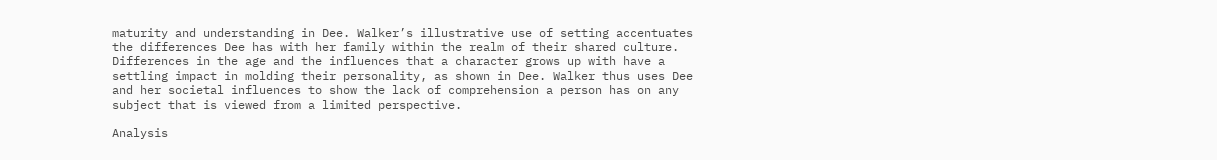maturity and understanding in Dee. Walker’s illustrative use of setting accentuates the differences Dee has with her family within the realm of their shared culture. Differences in the age and the influences that a character grows up with have a settling impact in molding their personality, as shown in Dee. Walker thus uses Dee and her societal influences to show the lack of comprehension a person has on any subject that is viewed from a limited perspective.

Analysis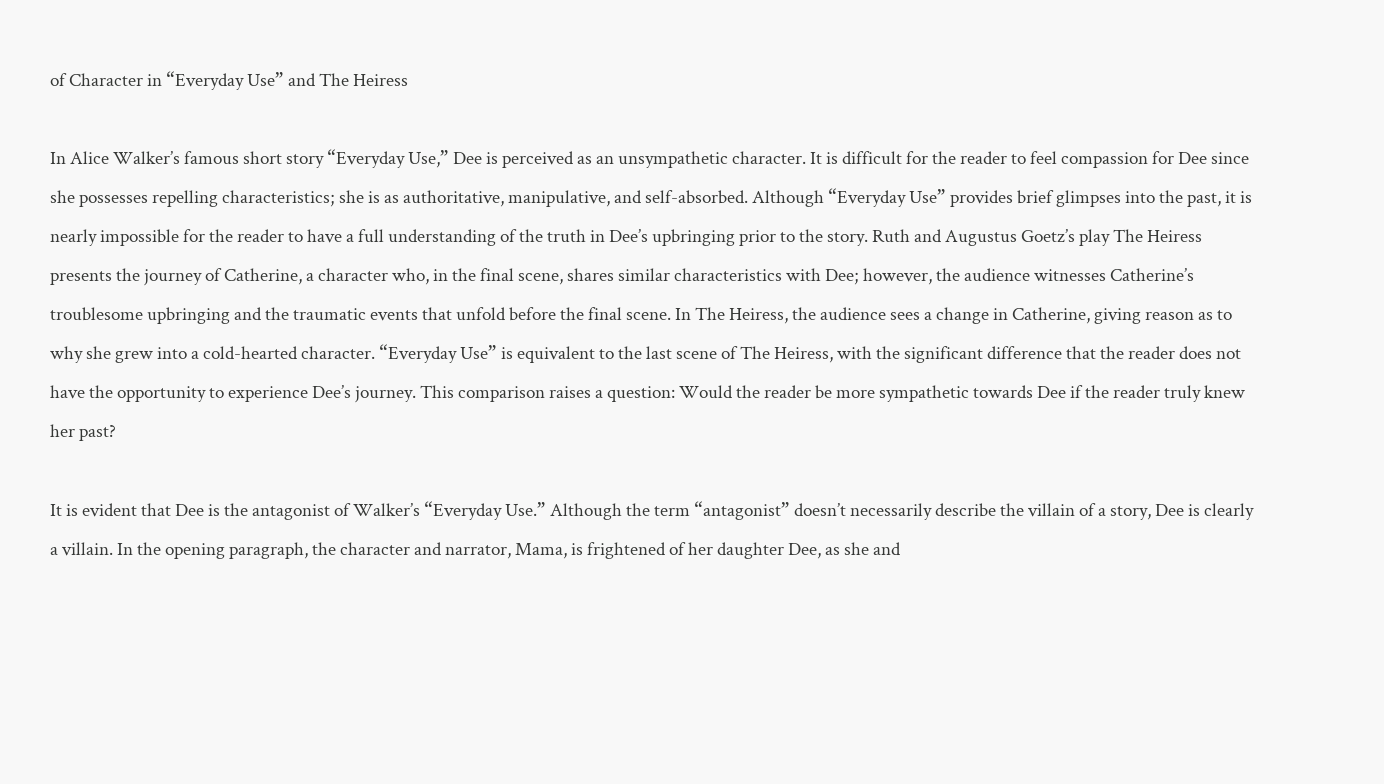of Character in “Everyday Use” and The Heiress

In Alice Walker’s famous short story “Everyday Use,” Dee is perceived as an unsympathetic character. It is difficult for the reader to feel compassion for Dee since she possesses repelling characteristics; she is as authoritative, manipulative, and self-absorbed. Although “Everyday Use” provides brief glimpses into the past, it is nearly impossible for the reader to have a full understanding of the truth in Dee’s upbringing prior to the story. Ruth and Augustus Goetz’s play The Heiress presents the journey of Catherine, a character who, in the final scene, shares similar characteristics with Dee; however, the audience witnesses Catherine’s troublesome upbringing and the traumatic events that unfold before the final scene. In The Heiress, the audience sees a change in Catherine, giving reason as to why she grew into a cold-hearted character. “Everyday Use” is equivalent to the last scene of The Heiress, with the significant difference that the reader does not have the opportunity to experience Dee’s journey. This comparison raises a question: Would the reader be more sympathetic towards Dee if the reader truly knew her past?

It is evident that Dee is the antagonist of Walker’s “Everyday Use.” Although the term “antagonist” doesn’t necessarily describe the villain of a story, Dee is clearly a villain. In the opening paragraph, the character and narrator, Mama, is frightened of her daughter Dee, as she and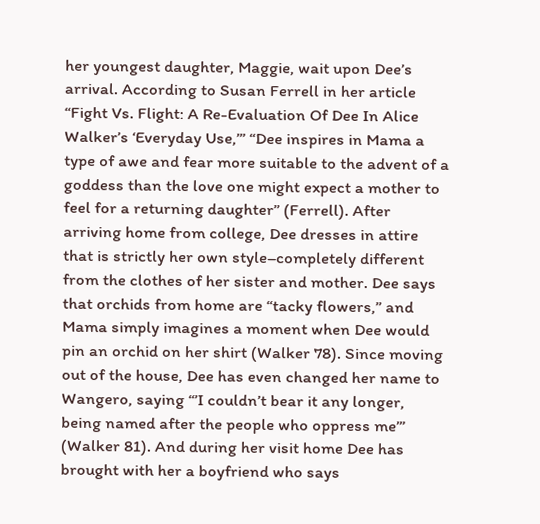her youngest daughter, Maggie, wait upon Dee’s arrival. According to Susan Ferrell in her article “Fight Vs. Flight: A Re-Evaluation Of Dee In Alice Walker’s ‘Everyday Use,’” “Dee inspires in Mama a type of awe and fear more suitable to the advent of a goddess than the love one might expect a mother to feel for a returning daughter” (Ferrell). After arriving home from college, Dee dresses in attire that is strictly her own style–completely different from the clothes of her sister and mother. Dee says that orchids from home are “tacky flowers,” and Mama simply imagines a moment when Dee would pin an orchid on her shirt (Walker 78). Since moving out of the house, Dee has even changed her name to Wangero, saying “’I couldn’t bear it any longer, being named after the people who oppress me’” (Walker 81). And during her visit home Dee has brought with her a boyfriend who says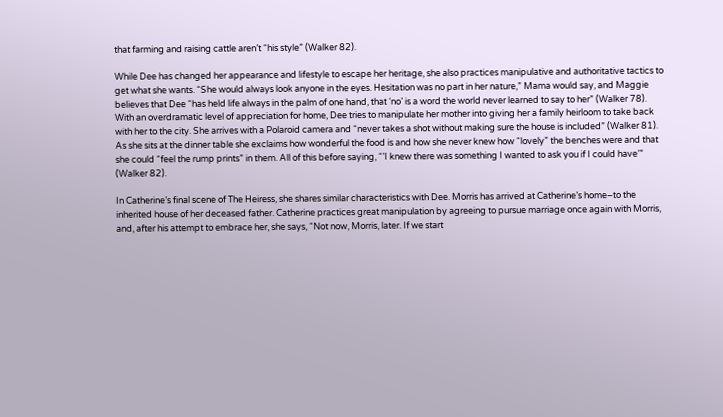that farming and raising cattle aren’t “his style” (Walker 82).

While Dee has changed her appearance and lifestyle to escape her heritage, she also practices manipulative and authoritative tactics to get what she wants. “She would always look anyone in the eyes. Hesitation was no part in her nature,” Mama would say, and Maggie believes that Dee “has held life always in the palm of one hand, that ‘no’ is a word the world never learned to say to her” (Walker 78). With an overdramatic level of appreciation for home, Dee tries to manipulate her mother into giving her a family heirloom to take back with her to the city. She arrives with a Polaroid camera and “never takes a shot without making sure the house is included” (Walker 81). As she sits at the dinner table she exclaims how wonderful the food is and how she never knew how “lovely” the benches were and that she could “feel the rump prints” in them. All of this before saying, “’I knew there was something I wanted to ask you if I could have’” (Walker 82).

In Catherine’s final scene of The Heiress, she shares similar characteristics with Dee. Morris has arrived at Catherine’s home–to the inherited house of her deceased father. Catherine practices great manipulation by agreeing to pursue marriage once again with Morris, and, after his attempt to embrace her, she says, “Not now, Morris, later. If we start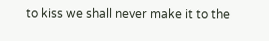to kiss we shall never make it to the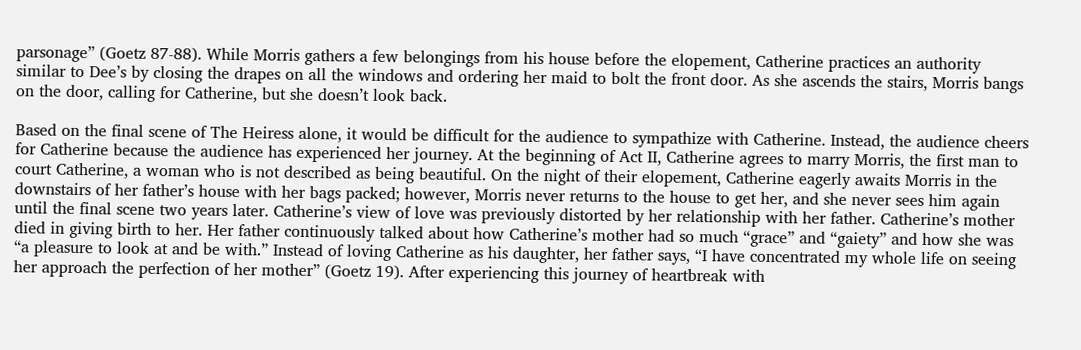parsonage” (Goetz 87-88). While Morris gathers a few belongings from his house before the elopement, Catherine practices an authority similar to Dee’s by closing the drapes on all the windows and ordering her maid to bolt the front door. As she ascends the stairs, Morris bangs on the door, calling for Catherine, but she doesn’t look back.

Based on the final scene of The Heiress alone, it would be difficult for the audience to sympathize with Catherine. Instead, the audience cheers for Catherine because the audience has experienced her journey. At the beginning of Act II, Catherine agrees to marry Morris, the first man to court Catherine, a woman who is not described as being beautiful. On the night of their elopement, Catherine eagerly awaits Morris in the downstairs of her father’s house with her bags packed; however, Morris never returns to the house to get her, and she never sees him again until the final scene two years later. Catherine’s view of love was previously distorted by her relationship with her father. Catherine’s mother died in giving birth to her. Her father continuously talked about how Catherine’s mother had so much “grace” and “gaiety” and how she was “a pleasure to look at and be with.” Instead of loving Catherine as his daughter, her father says, “I have concentrated my whole life on seeing her approach the perfection of her mother” (Goetz 19). After experiencing this journey of heartbreak with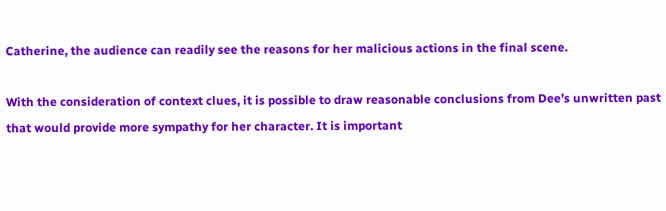Catherine, the audience can readily see the reasons for her malicious actions in the final scene.

With the consideration of context clues, it is possible to draw reasonable conclusions from Dee’s unwritten past that would provide more sympathy for her character. It is important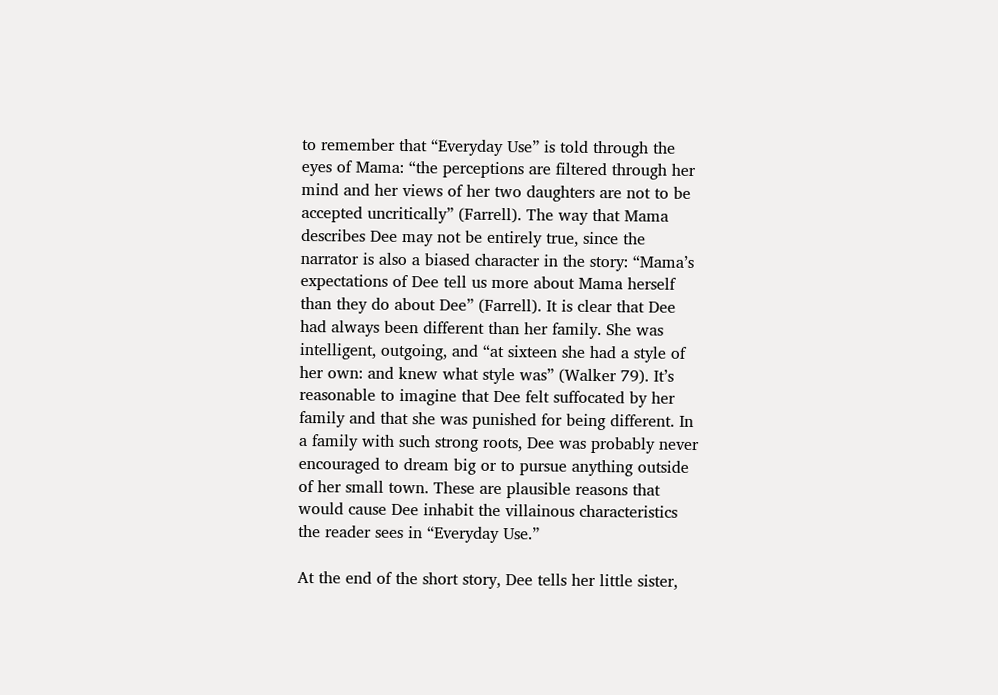to remember that “Everyday Use” is told through the eyes of Mama: “the perceptions are filtered through her mind and her views of her two daughters are not to be accepted uncritically” (Farrell). The way that Mama describes Dee may not be entirely true, since the narrator is also a biased character in the story: “Mama’s expectations of Dee tell us more about Mama herself than they do about Dee” (Farrell). It is clear that Dee had always been different than her family. She was intelligent, outgoing, and “at sixteen she had a style of her own: and knew what style was” (Walker 79). It’s reasonable to imagine that Dee felt suffocated by her family and that she was punished for being different. In a family with such strong roots, Dee was probably never encouraged to dream big or to pursue anything outside of her small town. These are plausible reasons that would cause Dee inhabit the villainous characteristics the reader sees in “Everyday Use.”

At the end of the short story, Dee tells her little sister,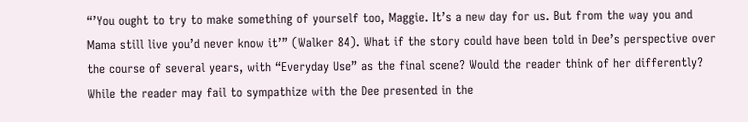“’You ought to try to make something of yourself too, Maggie. It’s a new day for us. But from the way you and Mama still live you’d never know it’” (Walker 84). What if the story could have been told in Dee’s perspective over the course of several years, with “Everyday Use” as the final scene? Would the reader think of her differently? While the reader may fail to sympathize with the Dee presented in the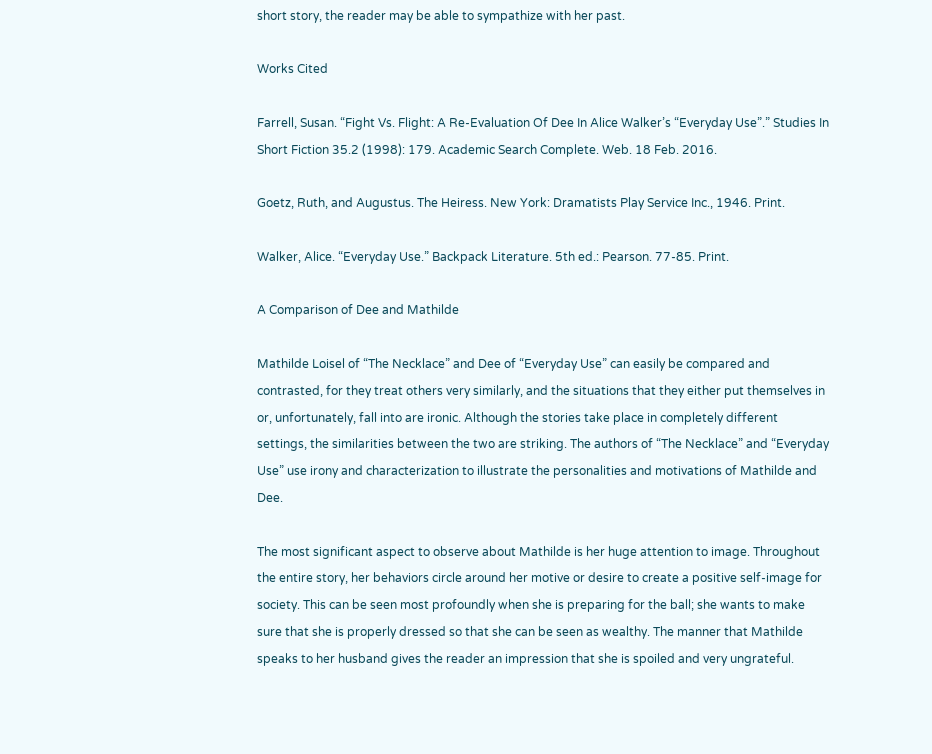short story, the reader may be able to sympathize with her past.

Works Cited

Farrell, Susan. “Fight Vs. Flight: A Re-Evaluation Of Dee In Alice Walker’s “Everyday Use”.” Studies In Short Fiction 35.2 (1998): 179. Academic Search Complete. Web. 18 Feb. 2016.

Goetz, Ruth, and Augustus. The Heiress. New York: Dramatists Play Service Inc., 1946. Print.

Walker, Alice. “Everyday Use.” Backpack Literature. 5th ed.: Pearson. 77-85. Print.

A Comparison of Dee and Mathilde

Mathilde Loisel of “The Necklace” and Dee of “Everyday Use” can easily be compared and contrasted, for they treat others very similarly, and the situations that they either put themselves in or, unfortunately, fall into are ironic. Although the stories take place in completely different settings, the similarities between the two are striking. The authors of “The Necklace” and “Everyday Use” use irony and characterization to illustrate the personalities and motivations of Mathilde and Dee.

The most significant aspect to observe about Mathilde is her huge attention to image. Throughout the entire story, her behaviors circle around her motive or desire to create a positive self-image for society. This can be seen most profoundly when she is preparing for the ball; she wants to make sure that she is properly dressed so that she can be seen as wealthy. The manner that Mathilde speaks to her husband gives the reader an impression that she is spoiled and very ungrateful.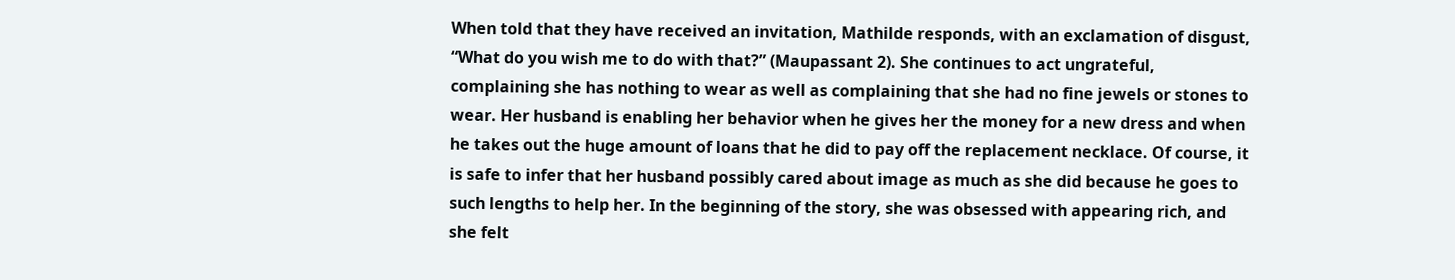When told that they have received an invitation, Mathilde responds, with an exclamation of disgust, “What do you wish me to do with that?” (Maupassant 2). She continues to act ungrateful, complaining she has nothing to wear as well as complaining that she had no fine jewels or stones to wear. Her husband is enabling her behavior when he gives her the money for a new dress and when he takes out the huge amount of loans that he did to pay off the replacement necklace. Of course, it is safe to infer that her husband possibly cared about image as much as she did because he goes to such lengths to help her. In the beginning of the story, she was obsessed with appearing rich, and she felt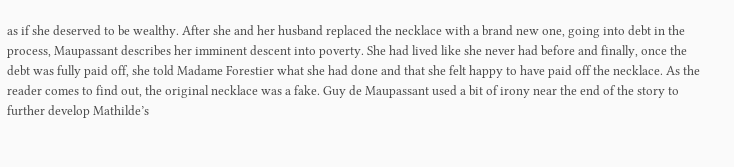as if she deserved to be wealthy. After she and her husband replaced the necklace with a brand new one, going into debt in the process, Maupassant describes her imminent descent into poverty. She had lived like she never had before and finally, once the debt was fully paid off, she told Madame Forestier what she had done and that she felt happy to have paid off the necklace. As the reader comes to find out, the original necklace was a fake. Guy de Maupassant used a bit of irony near the end of the story to further develop Mathilde’s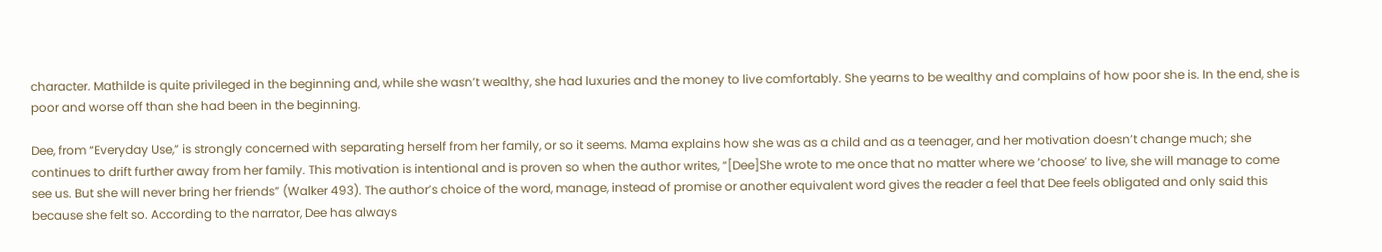character. Mathilde is quite privileged in the beginning and, while she wasn’t wealthy, she had luxuries and the money to live comfortably. She yearns to be wealthy and complains of how poor she is. In the end, she is poor and worse off than she had been in the beginning.

Dee, from “Everyday Use,” is strongly concerned with separating herself from her family, or so it seems. Mama explains how she was as a child and as a teenager, and her motivation doesn’t change much; she continues to drift further away from her family. This motivation is intentional and is proven so when the author writes, “[Dee]She wrote to me once that no matter where we ‘choose’ to live, she will manage to come see us. But she will never bring her friends” (Walker 493). The author’s choice of the word, manage, instead of promise or another equivalent word gives the reader a feel that Dee feels obligated and only said this because she felt so. According to the narrator, Dee has always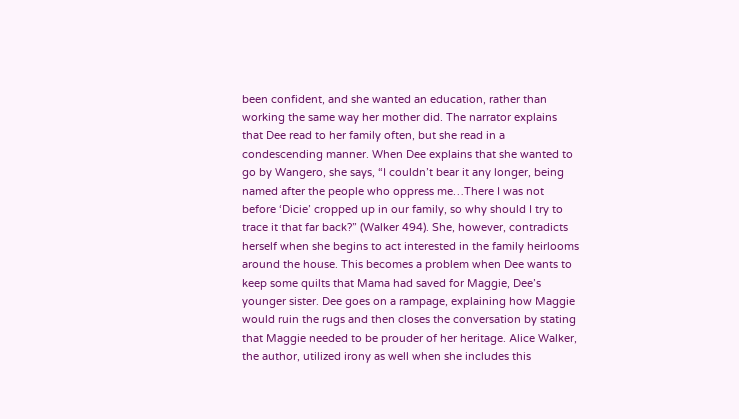been confident, and she wanted an education, rather than working the same way her mother did. The narrator explains that Dee read to her family often, but she read in a condescending manner. When Dee explains that she wanted to go by Wangero, she says, “I couldn’t bear it any longer, being named after the people who oppress me…There I was not before ‘Dicie’ cropped up in our family, so why should I try to trace it that far back?” (Walker 494). She, however, contradicts herself when she begins to act interested in the family heirlooms around the house. This becomes a problem when Dee wants to keep some quilts that Mama had saved for Maggie, Dee’s younger sister. Dee goes on a rampage, explaining how Maggie would ruin the rugs and then closes the conversation by stating that Maggie needed to be prouder of her heritage. Alice Walker, the author, utilized irony as well when she includes this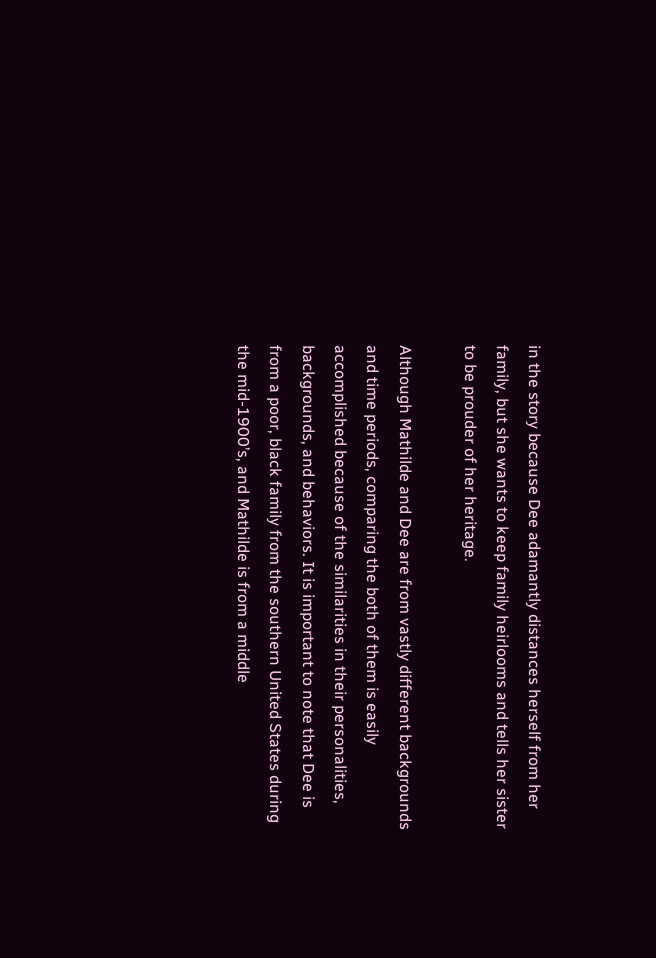in the story because Dee adamantly distances herself from her family, but she wants to keep family heirlooms and tells her sister to be prouder of her heritage.

Although Mathilde and Dee are from vastly different backgrounds and time periods, comparing the both of them is easily accomplished because of the similarities in their personalities, backgrounds, and behaviors. It is important to note that Dee is from a poor, black family from the southern United States during the mid-1900’s, and Mathilde is from a middle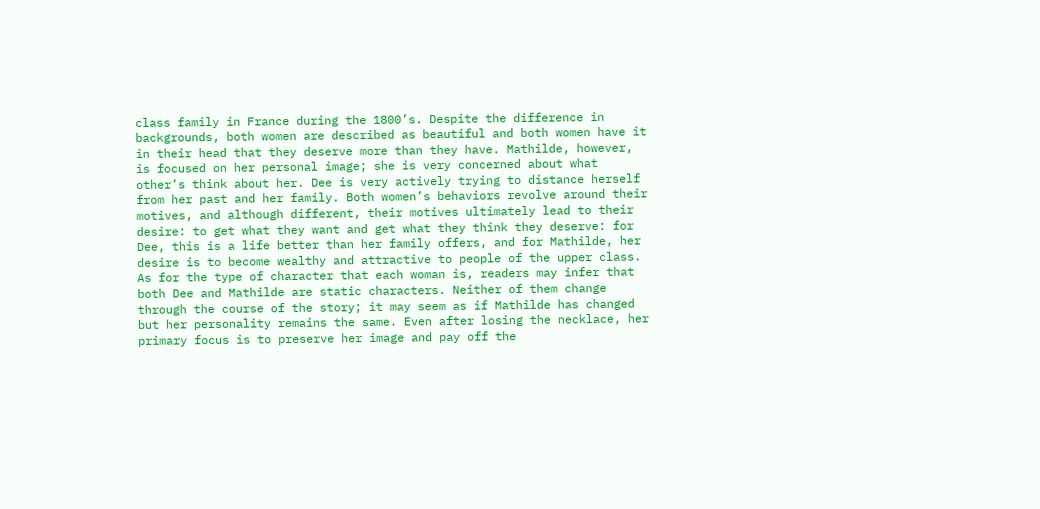class family in France during the 1800’s. Despite the difference in backgrounds, both women are described as beautiful and both women have it in their head that they deserve more than they have. Mathilde, however, is focused on her personal image; she is very concerned about what other’s think about her. Dee is very actively trying to distance herself from her past and her family. Both women’s behaviors revolve around their motives, and although different, their motives ultimately lead to their desire: to get what they want and get what they think they deserve: for Dee, this is a life better than her family offers, and for Mathilde, her desire is to become wealthy and attractive to people of the upper class. As for the type of character that each woman is, readers may infer that both Dee and Mathilde are static characters. Neither of them change through the course of the story; it may seem as if Mathilde has changed but her personality remains the same. Even after losing the necklace, her primary focus is to preserve her image and pay off the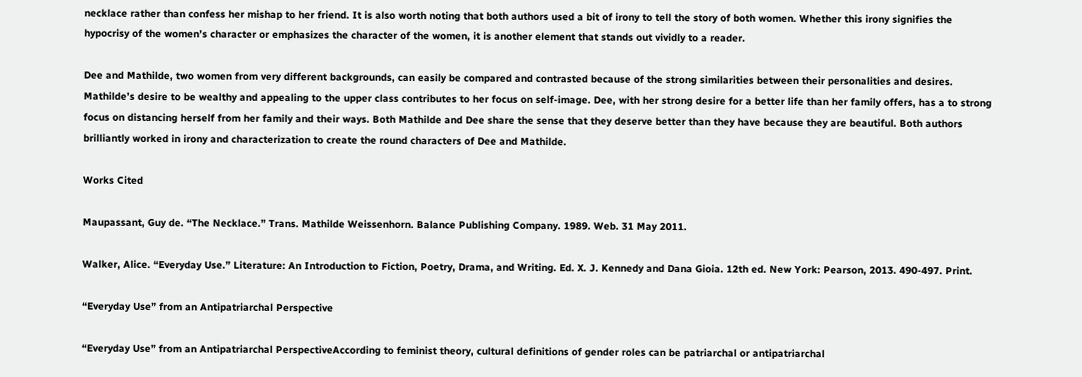necklace rather than confess her mishap to her friend. It is also worth noting that both authors used a bit of irony to tell the story of both women. Whether this irony signifies the hypocrisy of the women’s character or emphasizes the character of the women, it is another element that stands out vividly to a reader.

Dee and Mathilde, two women from very different backgrounds, can easily be compared and contrasted because of the strong similarities between their personalities and desires. Mathilde’s desire to be wealthy and appealing to the upper class contributes to her focus on self-image. Dee, with her strong desire for a better life than her family offers, has a to strong focus on distancing herself from her family and their ways. Both Mathilde and Dee share the sense that they deserve better than they have because they are beautiful. Both authors brilliantly worked in irony and characterization to create the round characters of Dee and Mathilde.

Works Cited

Maupassant, Guy de. “The Necklace.” Trans. Mathilde Weissenhorn. Balance Publishing Company. 1989. Web. 31 May 2011.

Walker, Alice. “Everyday Use.” Literature: An Introduction to Fiction, Poetry, Drama, and Writing. Ed. X. J. Kennedy and Dana Gioia. 12th ed. New York: Pearson, 2013. 490-497. Print.

“Everyday Use” from an Antipatriarchal Perspective

“Everyday Use” from an Antipatriarchal PerspectiveAccording to feminist theory, cultural definitions of gender roles can be patriarchal or antipatriarchal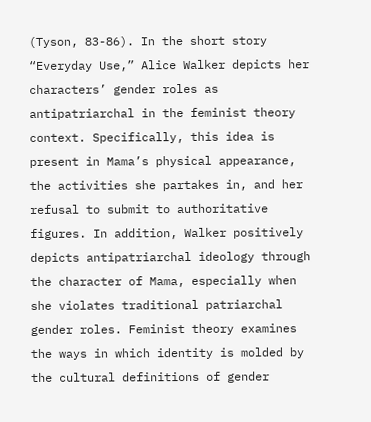(Tyson, 83-86). In the short story “Everyday Use,” Alice Walker depicts her characters’ gender roles as antipatriarchal in the feminist theory context. Specifically, this idea is present in Mama’s physical appearance, the activities she partakes in, and her refusal to submit to authoritative figures. In addition, Walker positively depicts antipatriarchal ideology through the character of Mama, especially when she violates traditional patriarchal gender roles. Feminist theory examines the ways in which identity is molded by the cultural definitions of gender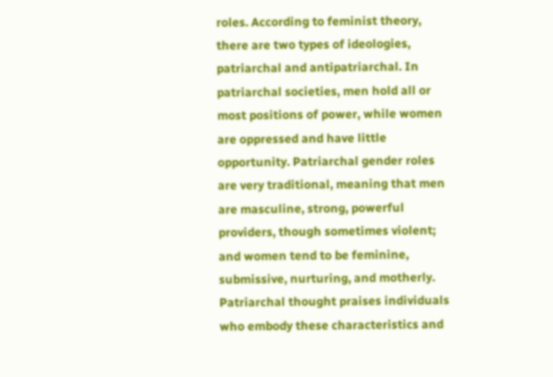roles. According to feminist theory, there are two types of ideologies, patriarchal and antipatriarchal. In patriarchal societies, men hold all or most positions of power, while women are oppressed and have little opportunity. Patriarchal gender roles are very traditional, meaning that men are masculine, strong, powerful providers, though sometimes violent; and women tend to be feminine, submissive, nurturing, and motherly. Patriarchal thought praises individuals who embody these characteristics and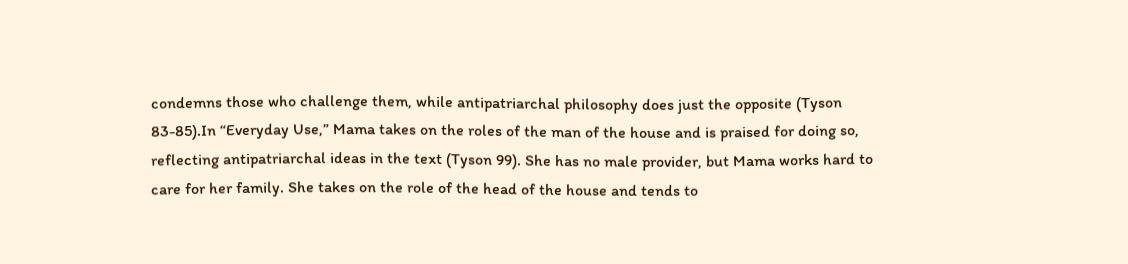condemns those who challenge them, while antipatriarchal philosophy does just the opposite (Tyson 83-85).In “Everyday Use,” Mama takes on the roles of the man of the house and is praised for doing so, reflecting antipatriarchal ideas in the text (Tyson 99). She has no male provider, but Mama works hard to care for her family. She takes on the role of the head of the house and tends to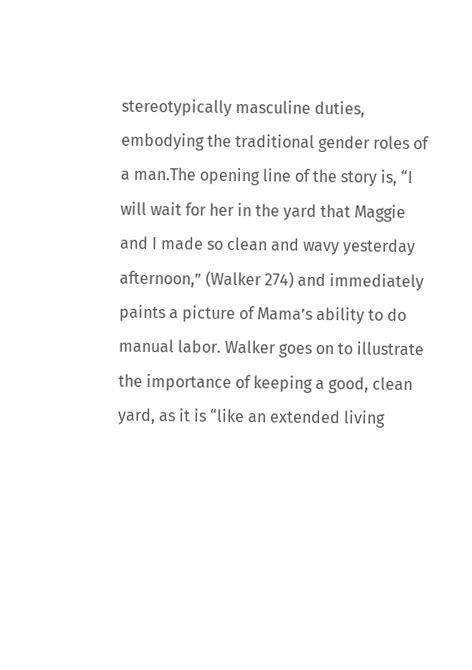stereotypically masculine duties, embodying the traditional gender roles of a man.The opening line of the story is, “I will wait for her in the yard that Maggie and I made so clean and wavy yesterday afternoon,” (Walker 274) and immediately paints a picture of Mama’s ability to do manual labor. Walker goes on to illustrate the importance of keeping a good, clean yard, as it is “like an extended living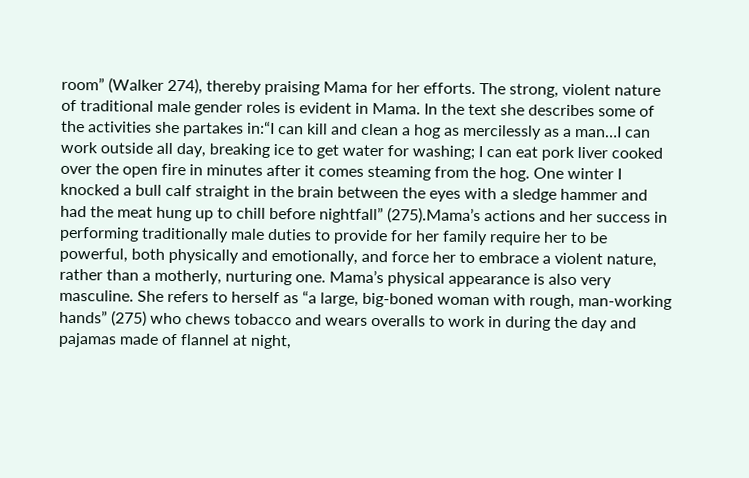room” (Walker 274), thereby praising Mama for her efforts. The strong, violent nature of traditional male gender roles is evident in Mama. In the text she describes some of the activities she partakes in:“I can kill and clean a hog as mercilessly as a man…I can work outside all day, breaking ice to get water for washing; I can eat pork liver cooked over the open fire in minutes after it comes steaming from the hog. One winter I knocked a bull calf straight in the brain between the eyes with a sledge hammer and had the meat hung up to chill before nightfall” (275).Mama’s actions and her success in performing traditionally male duties to provide for her family require her to be powerful, both physically and emotionally, and force her to embrace a violent nature, rather than a motherly, nurturing one. Mama’s physical appearance is also very masculine. She refers to herself as “a large, big-boned woman with rough, man-working hands” (275) who chews tobacco and wears overalls to work in during the day and pajamas made of flannel at night,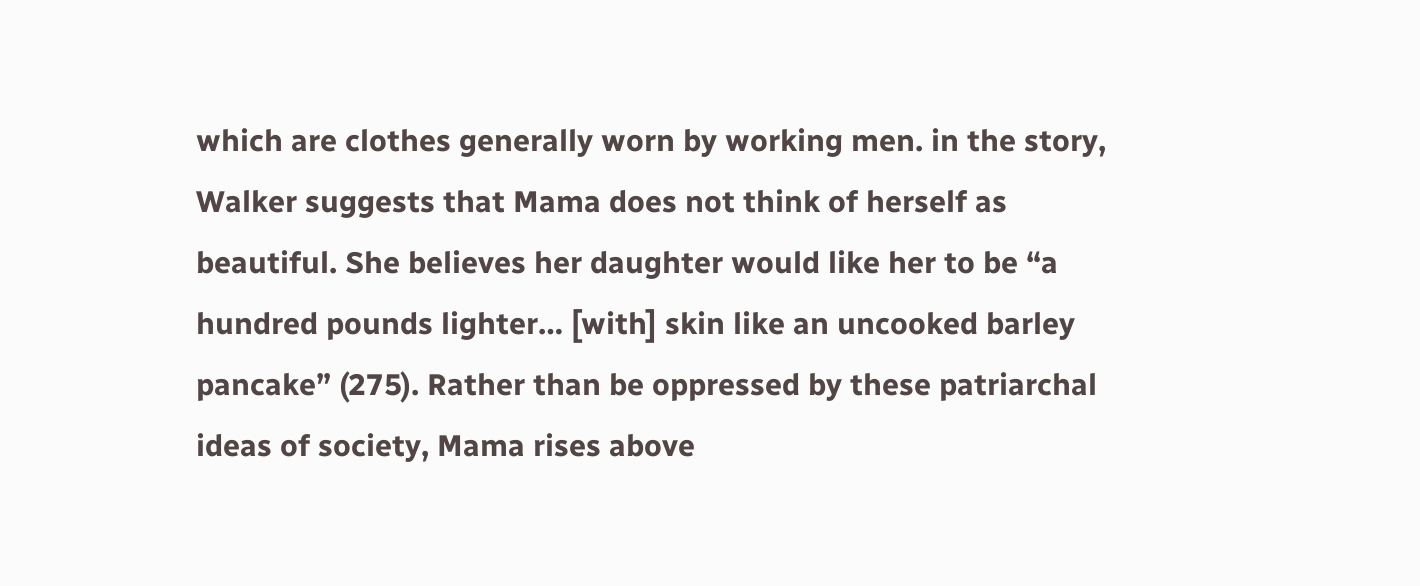which are clothes generally worn by working men. in the story, Walker suggests that Mama does not think of herself as beautiful. She believes her daughter would like her to be “a hundred pounds lighter… [with] skin like an uncooked barley pancake” (275). Rather than be oppressed by these patriarchal ideas of society, Mama rises above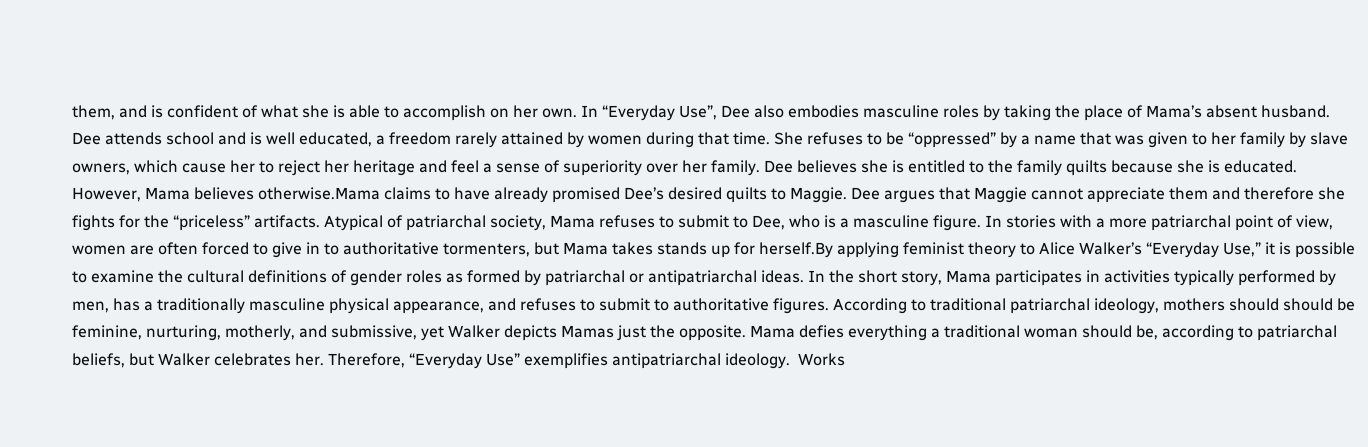them, and is confident of what she is able to accomplish on her own. In “Everyday Use”, Dee also embodies masculine roles by taking the place of Mama’s absent husband. Dee attends school and is well educated, a freedom rarely attained by women during that time. She refuses to be “oppressed” by a name that was given to her family by slave owners, which cause her to reject her heritage and feel a sense of superiority over her family. Dee believes she is entitled to the family quilts because she is educated. However, Mama believes otherwise.Mama claims to have already promised Dee’s desired quilts to Maggie. Dee argues that Maggie cannot appreciate them and therefore she fights for the “priceless” artifacts. Atypical of patriarchal society, Mama refuses to submit to Dee, who is a masculine figure. In stories with a more patriarchal point of view, women are often forced to give in to authoritative tormenters, but Mama takes stands up for herself.By applying feminist theory to Alice Walker’s “Everyday Use,” it is possible to examine the cultural definitions of gender roles as formed by patriarchal or antipatriarchal ideas. In the short story, Mama participates in activities typically performed by men, has a traditionally masculine physical appearance, and refuses to submit to authoritative figures. According to traditional patriarchal ideology, mothers should should be feminine, nurturing, motherly, and submissive, yet Walker depicts Mamas just the opposite. Mama defies everything a traditional woman should be, according to patriarchal beliefs, but Walker celebrates her. Therefore, “Everyday Use” exemplifies antipatriarchal ideology.  Works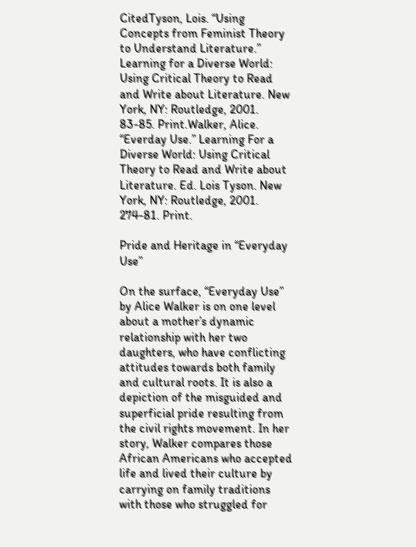CitedTyson, Lois. “Using Concepts from Feminist Theory to Understand Literature.” Learning for a Diverse World: Using Critical Theory to Read and Write about Literature. New York, NY: Routledge, 2001. 83-85. Print.Walker, Alice. “Everday Use.” Learning For a Diverse World: Using Critical Theory to Read and Write about Literature. Ed. Lois Tyson. New York, NY: Routledge, 2001. 274-81. Print.

Pride and Heritage in “Everyday Use”

On the surface, “Everyday Use” by Alice Walker is on one level about a mother’s dynamic relationship with her two daughters, who have conflicting attitudes towards both family and cultural roots. It is also a depiction of the misguided and superficial pride resulting from the civil rights movement. In her story, Walker compares those African Americans who accepted life and lived their culture by carrying on family traditions with those who struggled for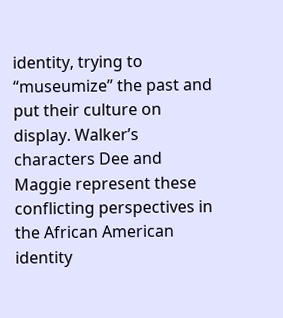identity, trying to “museumize” the past and put their culture on display. Walker’s characters Dee and Maggie represent these conflicting perspectives in the African American identity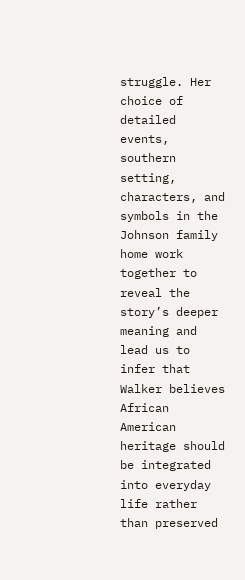struggle. Her choice of detailed events, southern setting, characters, and symbols in the Johnson family home work together to reveal the story’s deeper meaning and lead us to infer that Walker believes African American heritage should be integrated into everyday life rather than preserved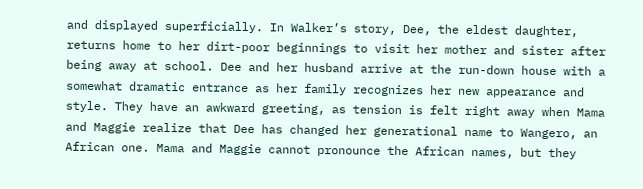and displayed superficially. In Walker’s story, Dee, the eldest daughter, returns home to her dirt-poor beginnings to visit her mother and sister after being away at school. Dee and her husband arrive at the run-down house with a somewhat dramatic entrance as her family recognizes her new appearance and style. They have an awkward greeting, as tension is felt right away when Mama and Maggie realize that Dee has changed her generational name to Wangero, an African one. Mama and Maggie cannot pronounce the African names, but they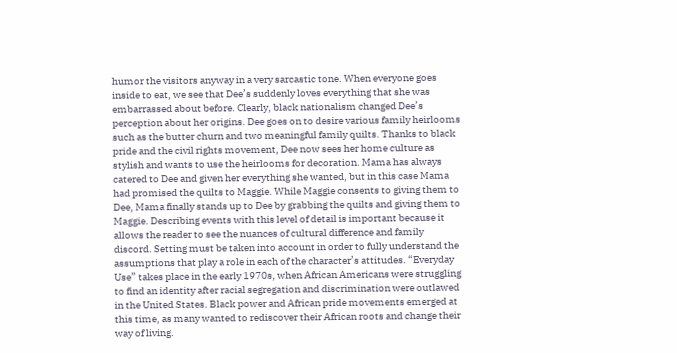humor the visitors anyway in a very sarcastic tone. When everyone goes inside to eat, we see that Dee’s suddenly loves everything that she was embarrassed about before. Clearly, black nationalism changed Dee’s perception about her origins. Dee goes on to desire various family heirlooms such as the butter churn and two meaningful family quilts. Thanks to black pride and the civil rights movement, Dee now sees her home culture as stylish and wants to use the heirlooms for decoration. Mama has always catered to Dee and given her everything she wanted, but in this case Mama had promised the quilts to Maggie. While Maggie consents to giving them to Dee, Mama finally stands up to Dee by grabbing the quilts and giving them to Maggie. Describing events with this level of detail is important because it allows the reader to see the nuances of cultural difference and family discord. Setting must be taken into account in order to fully understand the assumptions that play a role in each of the character’s attitudes. “Everyday Use” takes place in the early 1970s, when African Americans were struggling to find an identity after racial segregation and discrimination were outlawed in the United States. Black power and African pride movements emerged at this time, as many wanted to rediscover their African roots and change their way of living.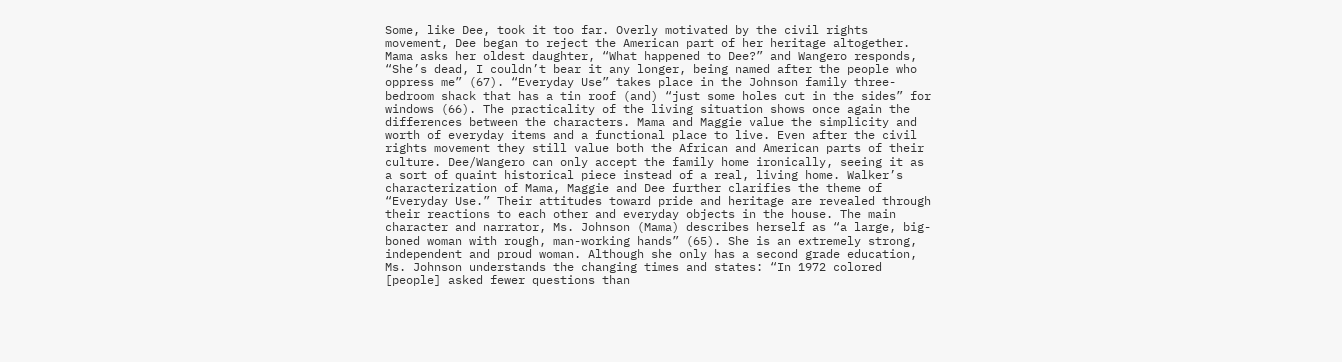Some, like Dee, took it too far. Overly motivated by the civil rights movement, Dee began to reject the American part of her heritage altogether. Mama asks her oldest daughter, “What happened to Dee?” and Wangero responds, “She’s dead, I couldn’t bear it any longer, being named after the people who oppress me” (67). “Everyday Use” takes place in the Johnson family three-bedroom shack that has a tin roof (and) “just some holes cut in the sides” for windows (66). The practicality of the living situation shows once again the differences between the characters. Mama and Maggie value the simplicity and worth of everyday items and a functional place to live. Even after the civil rights movement they still value both the African and American parts of their culture. Dee/Wangero can only accept the family home ironically, seeing it as a sort of quaint historical piece instead of a real, living home. Walker’s characterization of Mama, Maggie and Dee further clarifies the theme of “Everyday Use.” Their attitudes toward pride and heritage are revealed through their reactions to each other and everyday objects in the house. The main character and narrator, Ms. Johnson (Mama) describes herself as “a large, big-boned woman with rough, man-working hands” (65). She is an extremely strong, independent and proud woman. Although she only has a second grade education, Ms. Johnson understands the changing times and states: “In 1972 colored [people] asked fewer questions than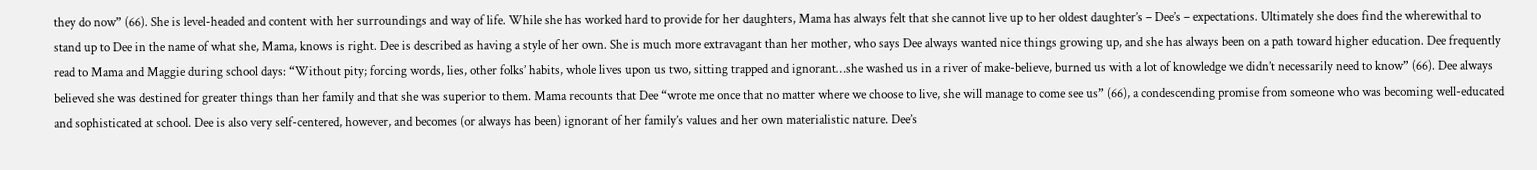they do now” (66). She is level-headed and content with her surroundings and way of life. While she has worked hard to provide for her daughters, Mama has always felt that she cannot live up to her oldest daughter’s – Dee’s – expectations. Ultimately she does find the wherewithal to stand up to Dee in the name of what she, Mama, knows is right. Dee is described as having a style of her own. She is much more extravagant than her mother, who says Dee always wanted nice things growing up, and she has always been on a path toward higher education. Dee frequently read to Mama and Maggie during school days: “Without pity; forcing words, lies, other folks’ habits, whole lives upon us two, sitting trapped and ignorant…she washed us in a river of make-believe, burned us with a lot of knowledge we didn’t necessarily need to know” (66). Dee always believed she was destined for greater things than her family and that she was superior to them. Mama recounts that Dee “wrote me once that no matter where we choose to live, she will manage to come see us” (66), a condescending promise from someone who was becoming well-educated and sophisticated at school. Dee is also very self-centered, however, and becomes (or always has been) ignorant of her family’s values and her own materialistic nature. Dee’s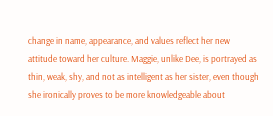change in name, appearance, and values reflect her new attitude toward her culture. Maggie, unlike Dee, is portrayed as thin, weak, shy, and not as intelligent as her sister, even though she ironically proves to be more knowledgeable about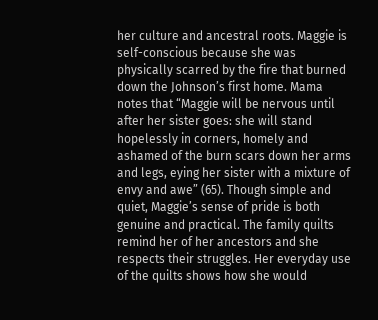her culture and ancestral roots. Maggie is self-conscious because she was physically scarred by the fire that burned down the Johnson’s first home. Mama notes that “Maggie will be nervous until after her sister goes: she will stand hopelessly in corners, homely and ashamed of the burn scars down her arms and legs, eying her sister with a mixture of envy and awe” (65). Though simple and quiet, Maggie’s sense of pride is both genuine and practical. The family quilts remind her of her ancestors and she respects their struggles. Her everyday use of the quilts shows how she would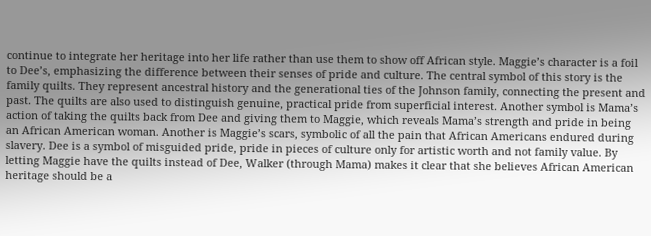continue to integrate her heritage into her life rather than use them to show off African style. Maggie’s character is a foil to Dee’s, emphasizing the difference between their senses of pride and culture. The central symbol of this story is the family quilts. They represent ancestral history and the generational ties of the Johnson family, connecting the present and past. The quilts are also used to distinguish genuine, practical pride from superficial interest. Another symbol is Mama’s action of taking the quilts back from Dee and giving them to Maggie, which reveals Mama’s strength and pride in being an African American woman. Another is Maggie’s scars, symbolic of all the pain that African Americans endured during slavery. Dee is a symbol of misguided pride, pride in pieces of culture only for artistic worth and not family value. By letting Maggie have the quilts instead of Dee, Walker (through Mama) makes it clear that she believes African American heritage should be a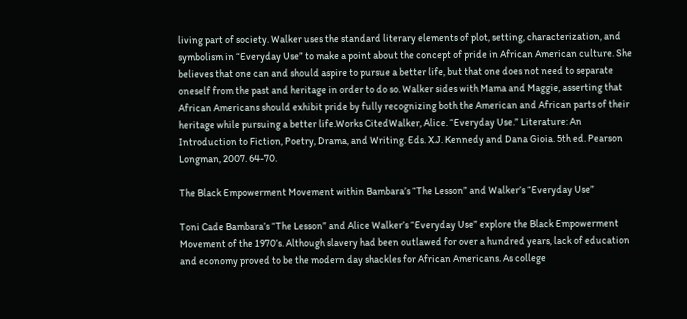living part of society. Walker uses the standard literary elements of plot, setting, characterization, and symbolism in “Everyday Use” to make a point about the concept of pride in African American culture. She believes that one can and should aspire to pursue a better life, but that one does not need to separate oneself from the past and heritage in order to do so. Walker sides with Mama and Maggie, asserting that African Americans should exhibit pride by fully recognizing both the American and African parts of their heritage while pursuing a better life.Works CitedWalker, Alice. “Everyday Use.” Literature: An Introduction to Fiction, Poetry, Drama, and Writing. Eds. X.J. Kennedy and Dana Gioia. 5th ed. Pearson Longman, 2007. 64-70.

The Black Empowerment Movement within Bambara’s “The Lesson” and Walker’s “Everyday Use”

Toni Cade Bambara’s “The Lesson” and Alice Walker’s “Everyday Use” explore the Black Empowerment Movement of the 1970’s. Although slavery had been outlawed for over a hundred years, lack of education and economy proved to be the modern day shackles for African Americans. As college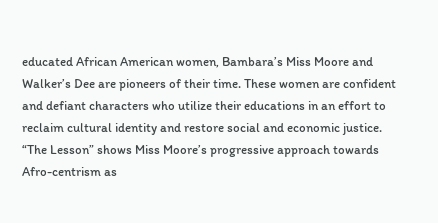educated African American women, Bambara’s Miss Moore and Walker’s Dee are pioneers of their time. These women are confident and defiant characters who utilize their educations in an effort to reclaim cultural identity and restore social and economic justice. “The Lesson” shows Miss Moore’s progressive approach towards Afro-centrism as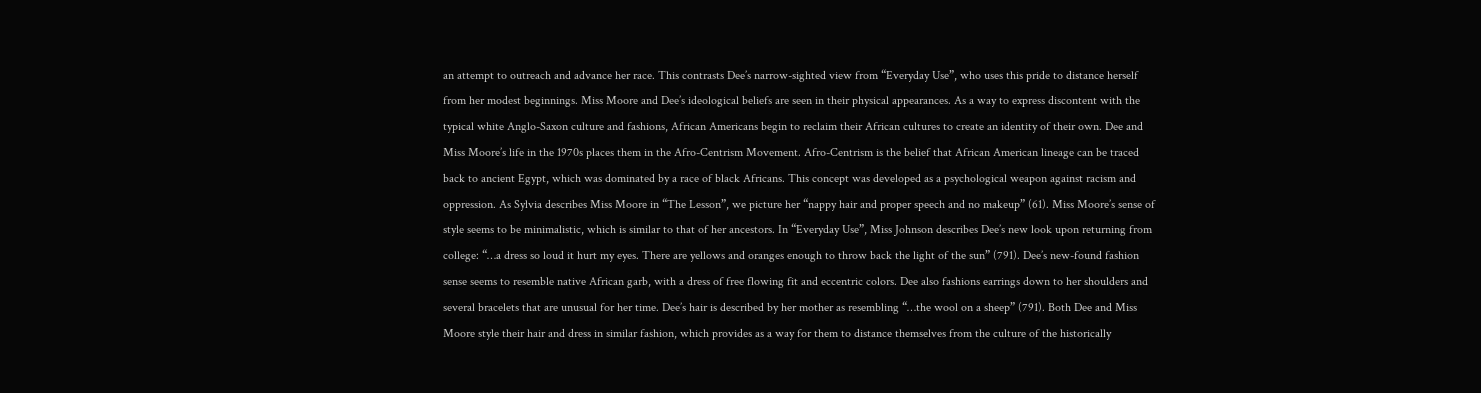an attempt to outreach and advance her race. This contrasts Dee’s narrow-sighted view from “Everyday Use”, who uses this pride to distance herself from her modest beginnings. Miss Moore and Dee’s ideological beliefs are seen in their physical appearances. As a way to express discontent with the typical white Anglo-Saxon culture and fashions, African Americans begin to reclaim their African cultures to create an identity of their own. Dee and Miss Moore’s life in the 1970s places them in the Afro-Centrism Movement. Afro-Centrism is the belief that African American lineage can be traced back to ancient Egypt, which was dominated by a race of black Africans. This concept was developed as a psychological weapon against racism and oppression. As Sylvia describes Miss Moore in “The Lesson”, we picture her “nappy hair and proper speech and no makeup” (61). Miss Moore’s sense of style seems to be minimalistic, which is similar to that of her ancestors. In “Everyday Use”, Miss Johnson describes Dee’s new look upon returning from college: “…a dress so loud it hurt my eyes. There are yellows and oranges enough to throw back the light of the sun” (791). Dee’s new-found fashion sense seems to resemble native African garb, with a dress of free flowing fit and eccentric colors. Dee also fashions earrings down to her shoulders and several bracelets that are unusual for her time. Dee’s hair is described by her mother as resembling “…the wool on a sheep” (791). Both Dee and Miss Moore style their hair and dress in similar fashion, which provides as a way for them to distance themselves from the culture of the historically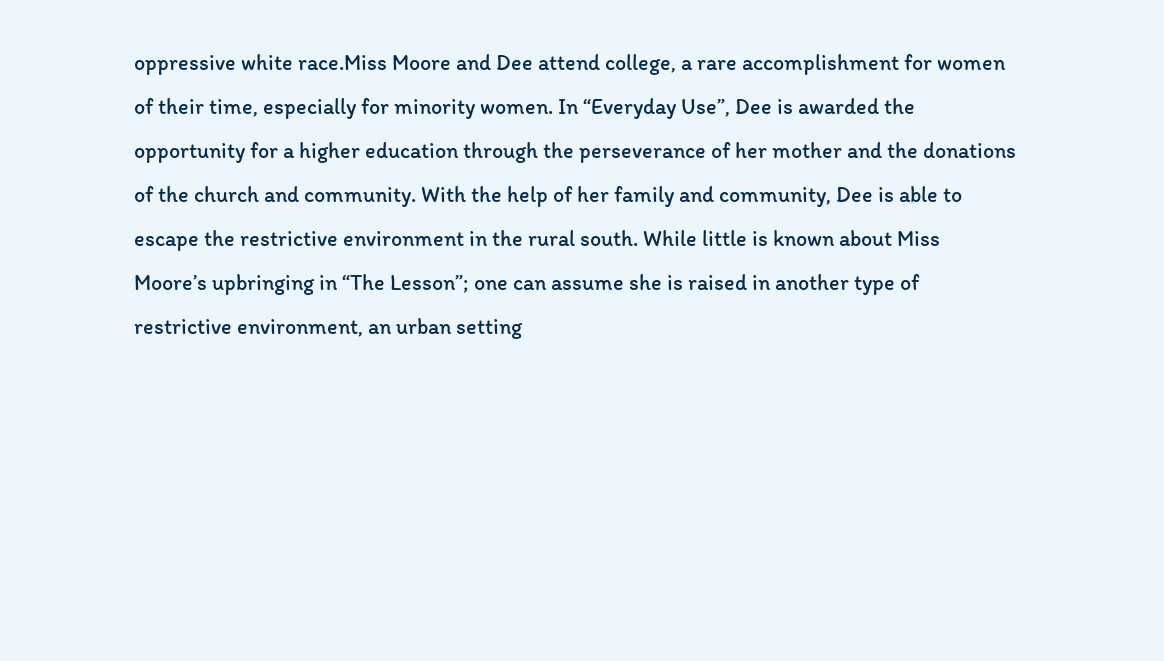oppressive white race.Miss Moore and Dee attend college, a rare accomplishment for women of their time, especially for minority women. In “Everyday Use”, Dee is awarded the opportunity for a higher education through the perseverance of her mother and the donations of the church and community. With the help of her family and community, Dee is able to escape the restrictive environment in the rural south. While little is known about Miss Moore’s upbringing in “The Lesson”; one can assume she is raised in another type of restrictive environment, an urban setting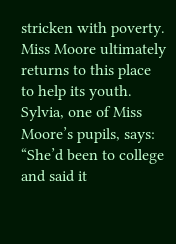stricken with poverty. Miss Moore ultimately returns to this place to help its youth. Sylvia, one of Miss Moore’s pupils, says: “She’d been to college and said it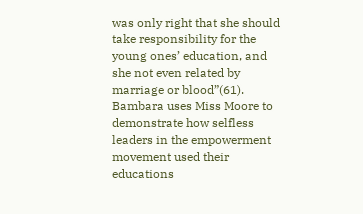was only right that she should take responsibility for the young ones’ education, and she not even related by marriage or blood”(61). Bambara uses Miss Moore to demonstrate how selfless leaders in the empowerment movement used their educations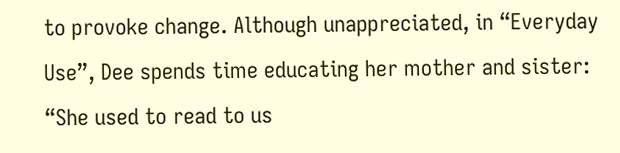to provoke change. Although unappreciated, in “Everyday Use”, Dee spends time educating her mother and sister: “She used to read to us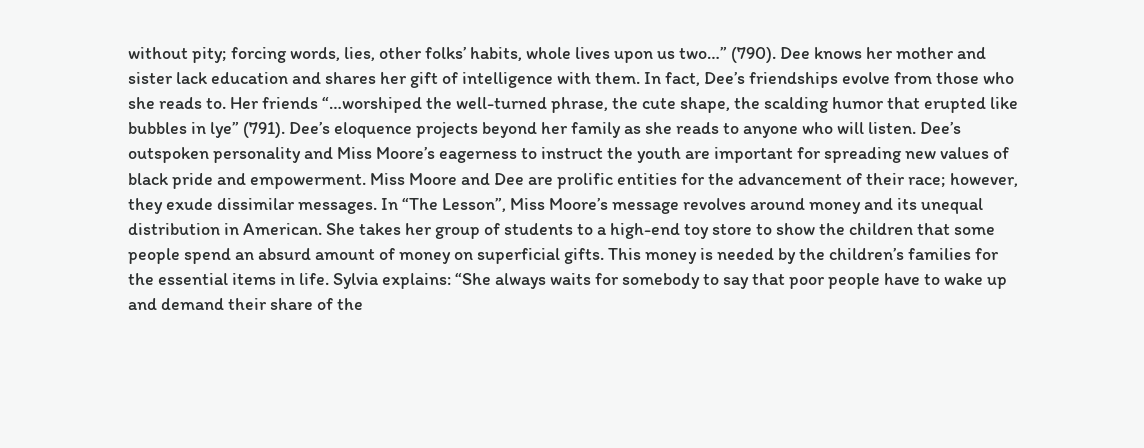without pity; forcing words, lies, other folks’ habits, whole lives upon us two…” (790). Dee knows her mother and sister lack education and shares her gift of intelligence with them. In fact, Dee’s friendships evolve from those who she reads to. Her friends “…worshiped the well-turned phrase, the cute shape, the scalding humor that erupted like bubbles in lye” (791). Dee’s eloquence projects beyond her family as she reads to anyone who will listen. Dee’s outspoken personality and Miss Moore’s eagerness to instruct the youth are important for spreading new values of black pride and empowerment. Miss Moore and Dee are prolific entities for the advancement of their race; however, they exude dissimilar messages. In “The Lesson”, Miss Moore’s message revolves around money and its unequal distribution in American. She takes her group of students to a high-end toy store to show the children that some people spend an absurd amount of money on superficial gifts. This money is needed by the children’s families for the essential items in life. Sylvia explains: “She always waits for somebody to say that poor people have to wake up and demand their share of the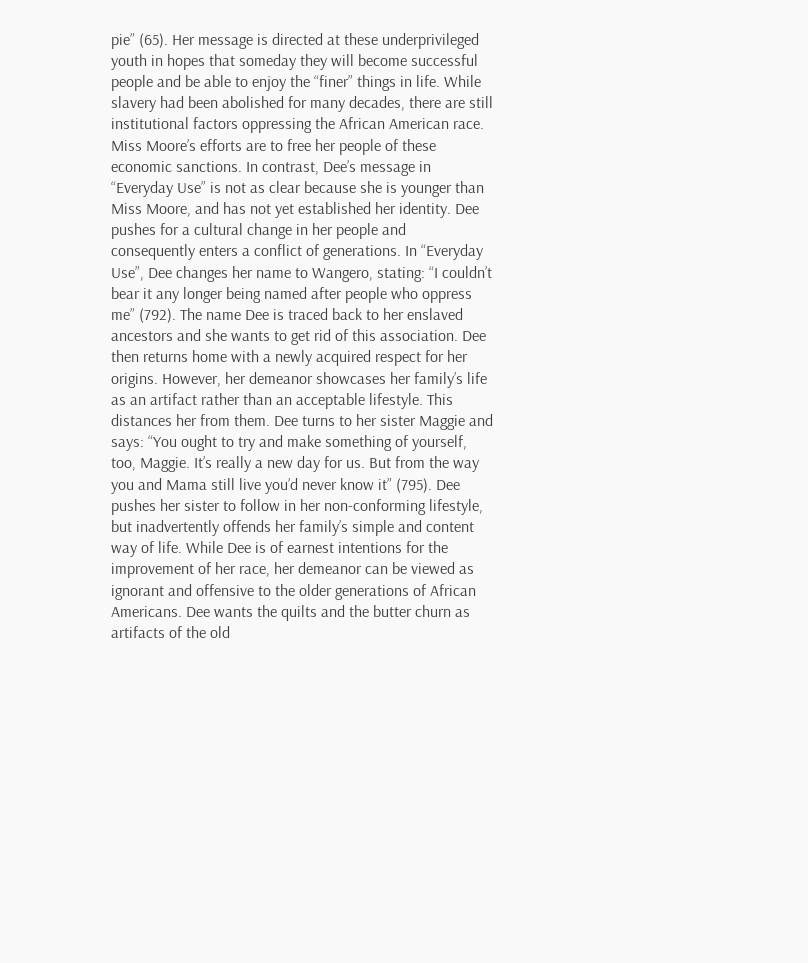pie” (65). Her message is directed at these underprivileged youth in hopes that someday they will become successful people and be able to enjoy the “finer” things in life. While slavery had been abolished for many decades, there are still institutional factors oppressing the African American race. Miss Moore’s efforts are to free her people of these economic sanctions. In contrast, Dee’s message in “Everyday Use” is not as clear because she is younger than Miss Moore, and has not yet established her identity. Dee pushes for a cultural change in her people and consequently enters a conflict of generations. In “Everyday Use”, Dee changes her name to Wangero, stating: “I couldn’t bear it any longer being named after people who oppress me” (792). The name Dee is traced back to her enslaved ancestors and she wants to get rid of this association. Dee then returns home with a newly acquired respect for her origins. However, her demeanor showcases her family’s life as an artifact rather than an acceptable lifestyle. This distances her from them. Dee turns to her sister Maggie and says: “You ought to try and make something of yourself, too, Maggie. It’s really a new day for us. But from the way you and Mama still live you’d never know it” (795). Dee pushes her sister to follow in her non-conforming lifestyle, but inadvertently offends her family’s simple and content way of life. While Dee is of earnest intentions for the improvement of her race, her demeanor can be viewed as ignorant and offensive to the older generations of African Americans. Dee wants the quilts and the butter churn as artifacts of the old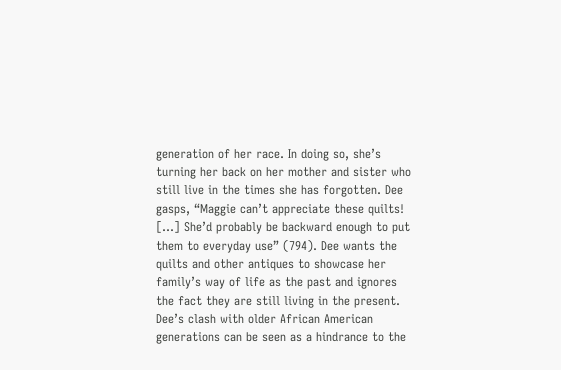generation of her race. In doing so, she’s turning her back on her mother and sister who still live in the times she has forgotten. Dee gasps, “Maggie can’t appreciate these quilts! […] She’d probably be backward enough to put them to everyday use” (794). Dee wants the quilts and other antiques to showcase her family’s way of life as the past and ignores the fact they are still living in the present. Dee’s clash with older African American generations can be seen as a hindrance to the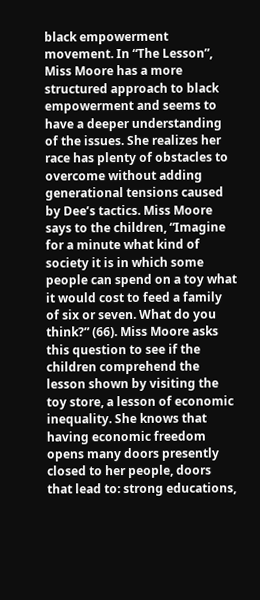black empowerment movement. In “The Lesson”, Miss Moore has a more structured approach to black empowerment and seems to have a deeper understanding of the issues. She realizes her race has plenty of obstacles to overcome without adding generational tensions caused by Dee’s tactics. Miss Moore says to the children, “Imagine for a minute what kind of society it is in which some people can spend on a toy what it would cost to feed a family of six or seven. What do you think?” (66). Miss Moore asks this question to see if the children comprehend the lesson shown by visiting the toy store, a lesson of economic inequality. She knows that having economic freedom opens many doors presently closed to her people, doors that lead to: strong educations,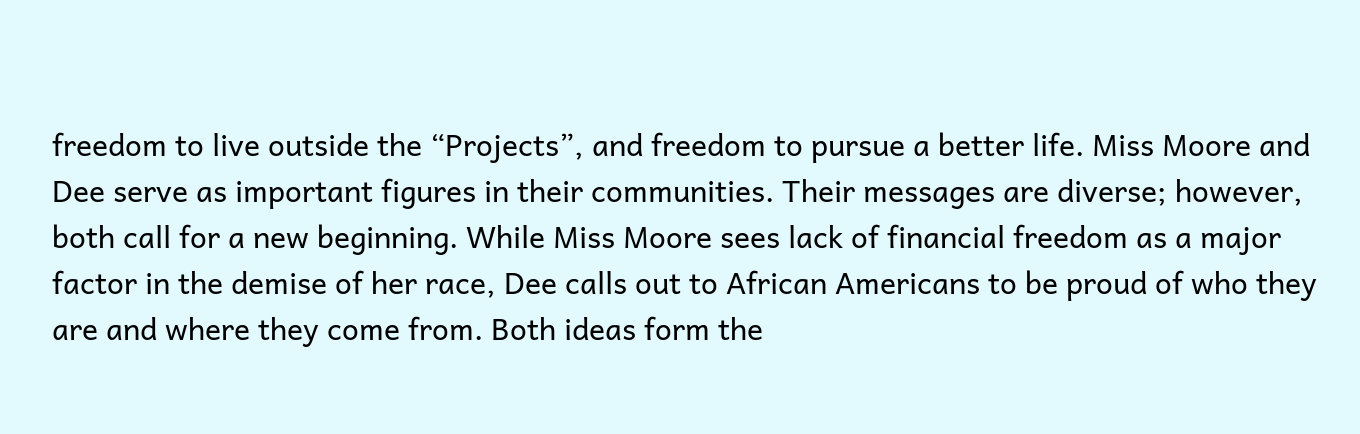freedom to live outside the “Projects”, and freedom to pursue a better life. Miss Moore and Dee serve as important figures in their communities. Their messages are diverse; however, both call for a new beginning. While Miss Moore sees lack of financial freedom as a major factor in the demise of her race, Dee calls out to African Americans to be proud of who they are and where they come from. Both ideas form the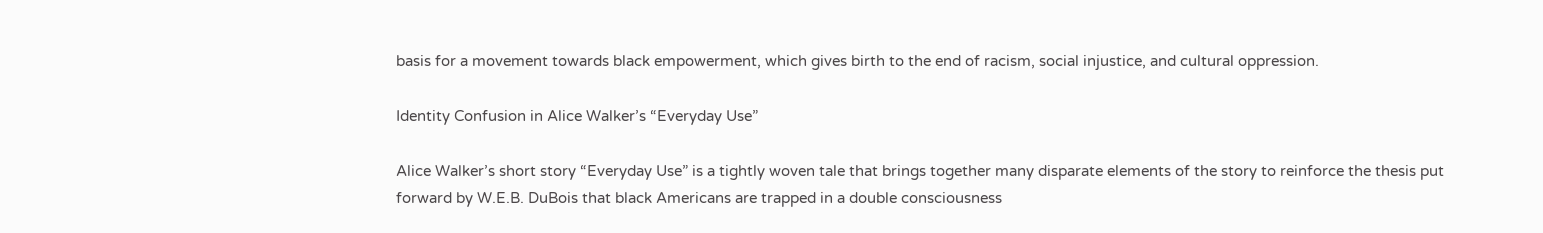basis for a movement towards black empowerment, which gives birth to the end of racism, social injustice, and cultural oppression.

Identity Confusion in Alice Walker’s “Everyday Use”

Alice Walker’s short story “Everyday Use” is a tightly woven tale that brings together many disparate elements of the story to reinforce the thesis put forward by W.E.B. DuBois that black Americans are trapped in a double consciousness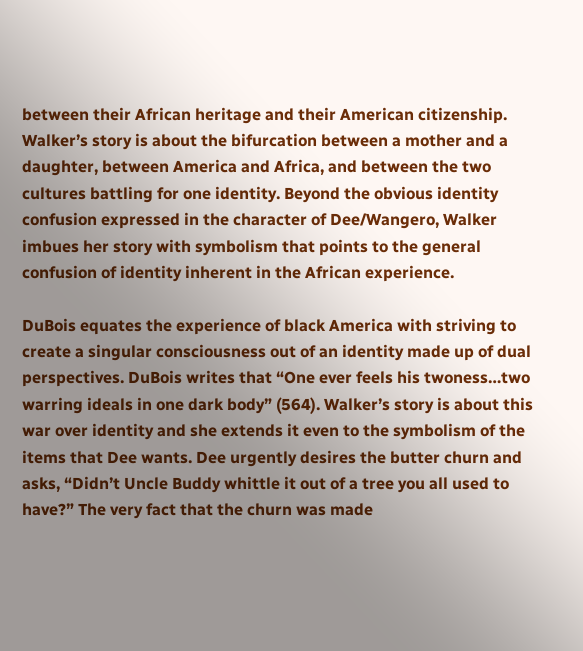between their African heritage and their American citizenship. Walker’s story is about the bifurcation between a mother and a daughter, between America and Africa, and between the two cultures battling for one identity. Beyond the obvious identity confusion expressed in the character of Dee/Wangero, Walker imbues her story with symbolism that points to the general confusion of identity inherent in the African experience.

DuBois equates the experience of black America with striving to create a singular consciousness out of an identity made up of dual perspectives. DuBois writes that “One ever feels his twoness…two warring ideals in one dark body” (564). Walker’s story is about this war over identity and she extends it even to the symbolism of the items that Dee wants. Dee urgently desires the butter churn and asks, “Didn’t Uncle Buddy whittle it out of a tree you all used to have?” The very fact that the churn was made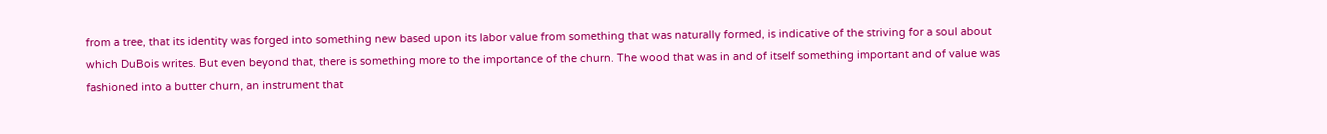from a tree, that its identity was forged into something new based upon its labor value from something that was naturally formed, is indicative of the striving for a soul about which DuBois writes. But even beyond that, there is something more to the importance of the churn. The wood that was in and of itself something important and of value was fashioned into a butter churn, an instrument that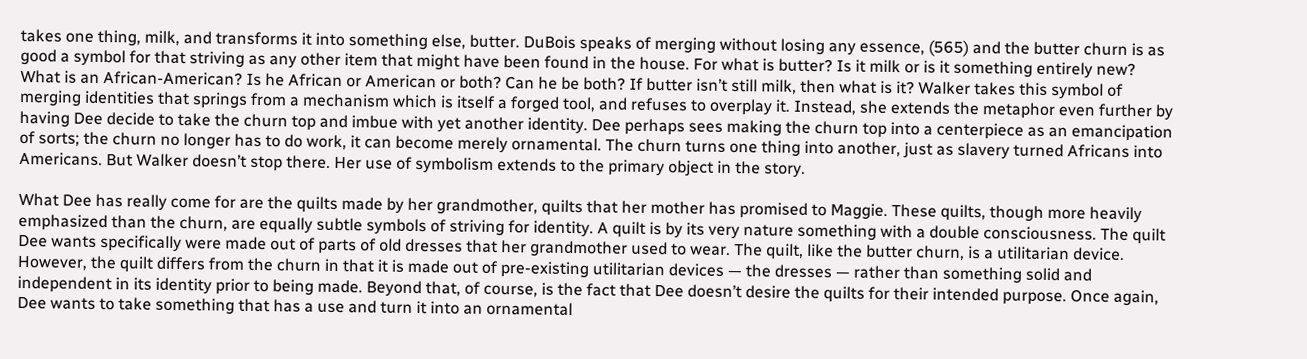takes one thing, milk, and transforms it into something else, butter. DuBois speaks of merging without losing any essence, (565) and the butter churn is as good a symbol for that striving as any other item that might have been found in the house. For what is butter? Is it milk or is it something entirely new? What is an African-American? Is he African or American or both? Can he be both? If butter isn’t still milk, then what is it? Walker takes this symbol of merging identities that springs from a mechanism which is itself a forged tool, and refuses to overplay it. Instead, she extends the metaphor even further by having Dee decide to take the churn top and imbue with yet another identity. Dee perhaps sees making the churn top into a centerpiece as an emancipation of sorts; the churn no longer has to do work, it can become merely ornamental. The churn turns one thing into another, just as slavery turned Africans into Americans. But Walker doesn’t stop there. Her use of symbolism extends to the primary object in the story.

What Dee has really come for are the quilts made by her grandmother, quilts that her mother has promised to Maggie. These quilts, though more heavily emphasized than the churn, are equally subtle symbols of striving for identity. A quilt is by its very nature something with a double consciousness. The quilt Dee wants specifically were made out of parts of old dresses that her grandmother used to wear. The quilt, like the butter churn, is a utilitarian device. However, the quilt differs from the churn in that it is made out of pre-existing utilitarian devices — the dresses — rather than something solid and independent in its identity prior to being made. Beyond that, of course, is the fact that Dee doesn’t desire the quilts for their intended purpose. Once again, Dee wants to take something that has a use and turn it into an ornamental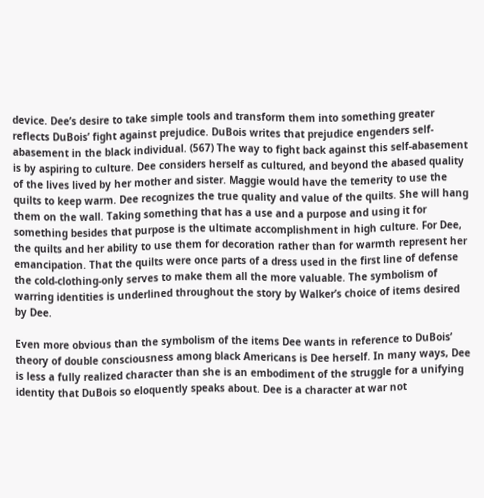device. Dee’s desire to take simple tools and transform them into something greater reflects DuBois’ fight against prejudice. DuBois writes that prejudice engenders self-abasement in the black individual. (567) The way to fight back against this self-abasement is by aspiring to culture. Dee considers herself as cultured, and beyond the abased quality of the lives lived by her mother and sister. Maggie would have the temerity to use the quilts to keep warm. Dee recognizes the true quality and value of the quilts. She will hang them on the wall. Taking something that has a use and a purpose and using it for something besides that purpose is the ultimate accomplishment in high culture. For Dee, the quilts and her ability to use them for decoration rather than for warmth represent her emancipation. That the quilts were once parts of a dress used in the first line of defense the cold-clothing-only serves to make them all the more valuable. The symbolism of warring identities is underlined throughout the story by Walker’s choice of items desired by Dee.

Even more obvious than the symbolism of the items Dee wants in reference to DuBois’ theory of double consciousness among black Americans is Dee herself. In many ways, Dee is less a fully realized character than she is an embodiment of the struggle for a unifying identity that DuBois so eloquently speaks about. Dee is a character at war not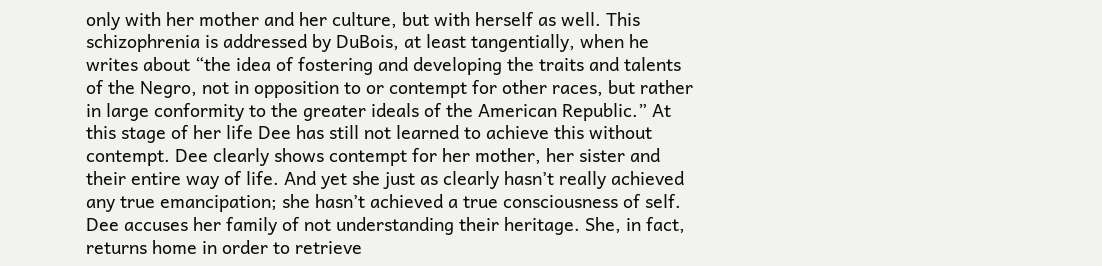only with her mother and her culture, but with herself as well. This schizophrenia is addressed by DuBois, at least tangentially, when he writes about “the idea of fostering and developing the traits and talents of the Negro, not in opposition to or contempt for other races, but rather in large conformity to the greater ideals of the American Republic.” At this stage of her life Dee has still not learned to achieve this without contempt. Dee clearly shows contempt for her mother, her sister and their entire way of life. And yet she just as clearly hasn’t really achieved any true emancipation; she hasn’t achieved a true consciousness of self. Dee accuses her family of not understanding their heritage. She, in fact, returns home in order to retrieve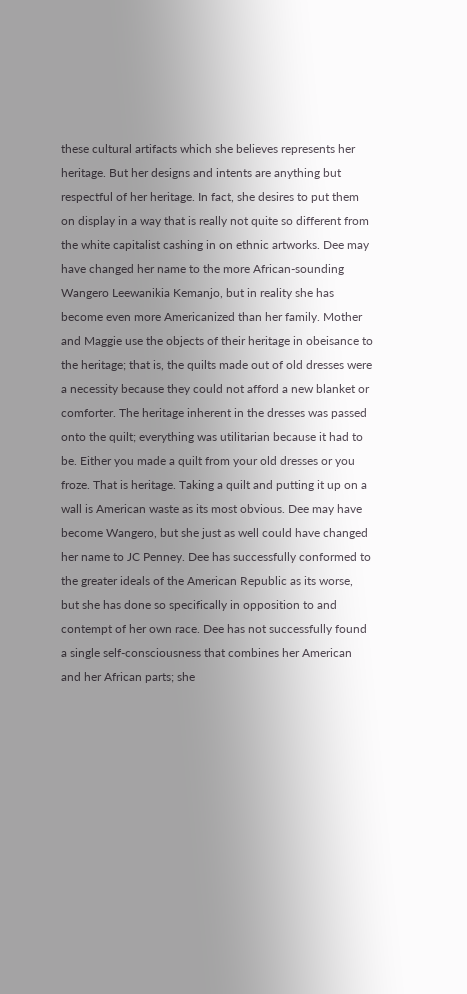these cultural artifacts which she believes represents her heritage. But her designs and intents are anything but respectful of her heritage. In fact, she desires to put them on display in a way that is really not quite so different from the white capitalist cashing in on ethnic artworks. Dee may have changed her name to the more African-sounding Wangero Leewanikia Kemanjo, but in reality she has become even more Americanized than her family. Mother and Maggie use the objects of their heritage in obeisance to the heritage; that is, the quilts made out of old dresses were a necessity because they could not afford a new blanket or comforter. The heritage inherent in the dresses was passed onto the quilt; everything was utilitarian because it had to be. Either you made a quilt from your old dresses or you froze. That is heritage. Taking a quilt and putting it up on a wall is American waste as its most obvious. Dee may have become Wangero, but she just as well could have changed her name to JC Penney. Dee has successfully conformed to the greater ideals of the American Republic as its worse, but she has done so specifically in opposition to and contempt of her own race. Dee has not successfully found a single self-consciousness that combines her American and her African parts; she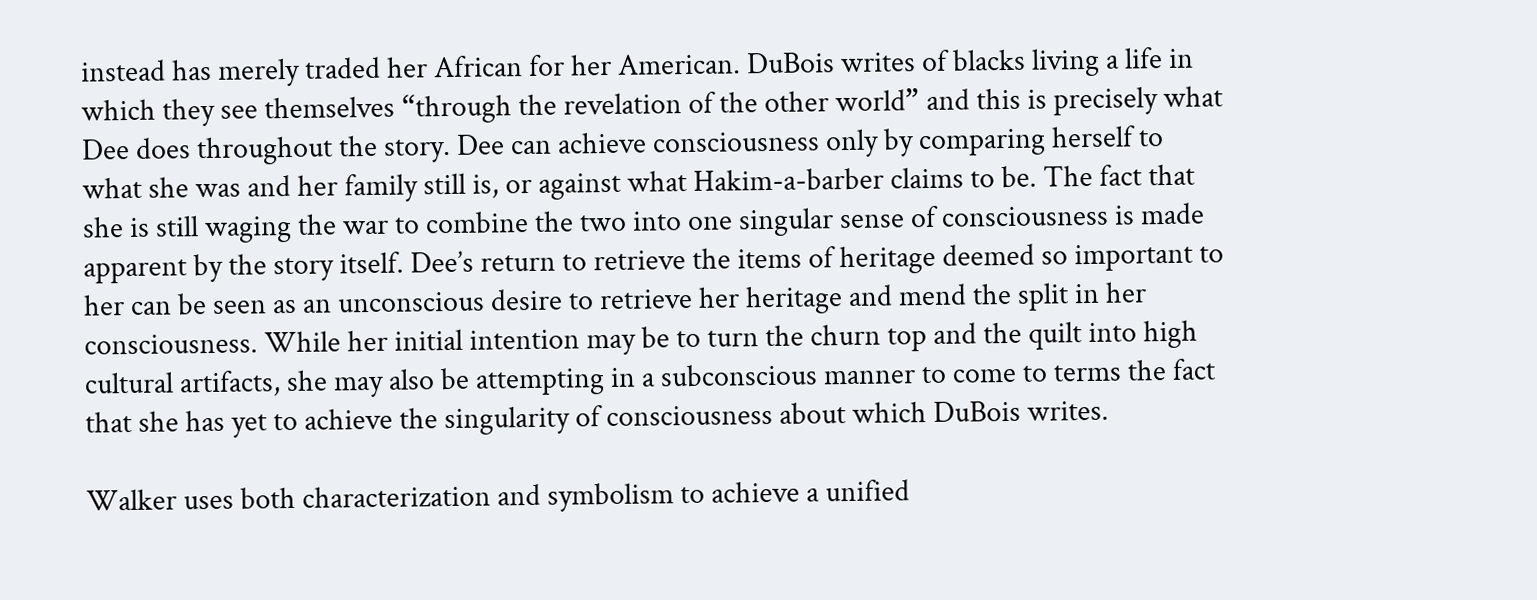instead has merely traded her African for her American. DuBois writes of blacks living a life in which they see themselves “through the revelation of the other world” and this is precisely what Dee does throughout the story. Dee can achieve consciousness only by comparing herself to what she was and her family still is, or against what Hakim-a-barber claims to be. The fact that she is still waging the war to combine the two into one singular sense of consciousness is made apparent by the story itself. Dee’s return to retrieve the items of heritage deemed so important to her can be seen as an unconscious desire to retrieve her heritage and mend the split in her consciousness. While her initial intention may be to turn the churn top and the quilt into high cultural artifacts, she may also be attempting in a subconscious manner to come to terms the fact that she has yet to achieve the singularity of consciousness about which DuBois writes.

Walker uses both characterization and symbolism to achieve a unified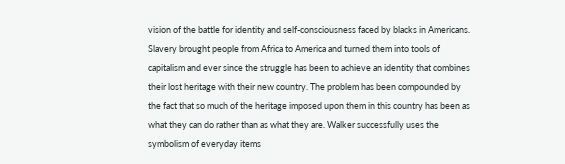vision of the battle for identity and self-consciousness faced by blacks in Americans. Slavery brought people from Africa to America and turned them into tools of capitalism and ever since the struggle has been to achieve an identity that combines their lost heritage with their new country. The problem has been compounded by the fact that so much of the heritage imposed upon them in this country has been as what they can do rather than as what they are. Walker successfully uses the symbolism of everyday items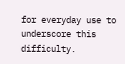for everyday use to underscore this difficulty.